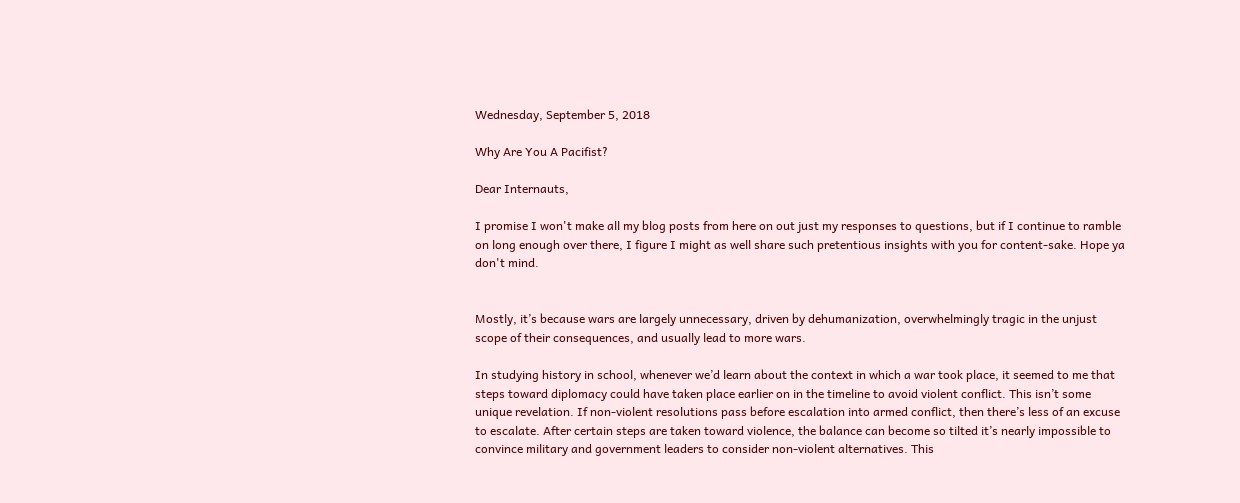Wednesday, September 5, 2018

Why Are You A Pacifist?

Dear Internauts,

I promise I won't make all my blog posts from here on out just my responses to questions, but if I continue to ramble on long enough over there, I figure I might as well share such pretentious insights with you for content-sake. Hope ya don't mind.


Mostly, it’s because wars are largely unnecessary, driven by dehumanization, overwhelmingly tragic in the unjust scope of their consequences, and usually lead to more wars.

In studying history in school, whenever we’d learn about the context in which a war took place, it seemed to me that steps toward diplomacy could have taken place earlier on in the timeline to avoid violent conflict. This isn’t some unique revelation. If non-violent resolutions pass before escalation into armed conflict, then there’s less of an excuse to escalate. After certain steps are taken toward violence, the balance can become so tilted it’s nearly impossible to convince military and government leaders to consider non-violent alternatives. This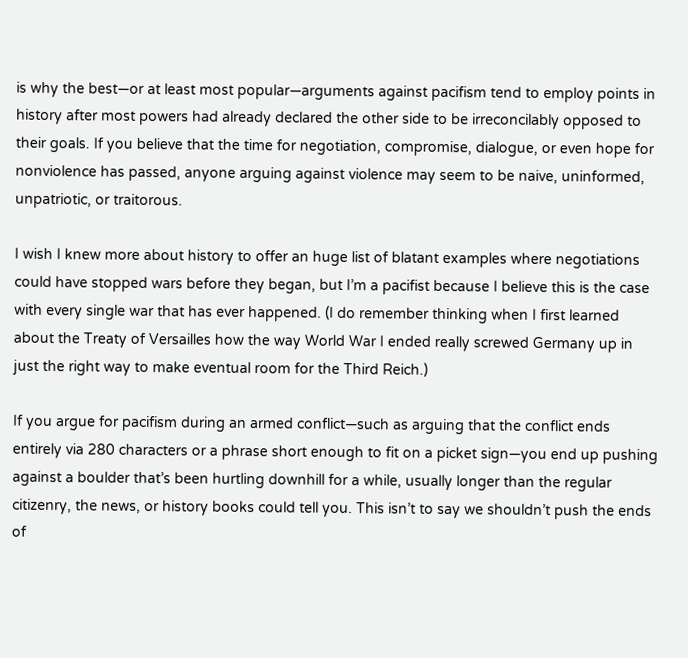is why the best—or at least most popular—arguments against pacifism tend to employ points in history after most powers had already declared the other side to be irreconcilably opposed to their goals. If you believe that the time for negotiation, compromise, dialogue, or even hope for nonviolence has passed, anyone arguing against violence may seem to be naive, uninformed, unpatriotic, or traitorous.

I wish I knew more about history to offer an huge list of blatant examples where negotiations could have stopped wars before they began, but I’m a pacifist because I believe this is the case with every single war that has ever happened. (I do remember thinking when I first learned about the Treaty of Versailles how the way World War I ended really screwed Germany up in just the right way to make eventual room for the Third Reich.)

If you argue for pacifism during an armed conflict—such as arguing that the conflict ends entirely via 280 characters or a phrase short enough to fit on a picket sign—you end up pushing against a boulder that’s been hurtling downhill for a while, usually longer than the regular citizenry, the news, or history books could tell you. This isn’t to say we shouldn’t push the ends of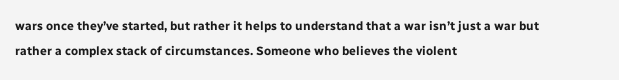wars once they’ve started, but rather it helps to understand that a war isn’t just a war but rather a complex stack of circumstances. Someone who believes the violent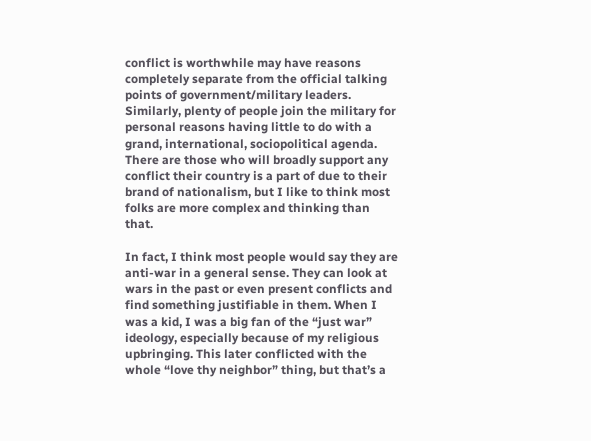conflict is worthwhile may have reasons completely separate from the official talking points of government/military leaders. Similarly, plenty of people join the military for personal reasons having little to do with a grand, international, sociopolitical agenda. There are those who will broadly support any conflict their country is a part of due to their brand of nationalism, but I like to think most folks are more complex and thinking than that.

In fact, I think most people would say they are anti-war in a general sense. They can look at wars in the past or even present conflicts and find something justifiable in them. When I was a kid, I was a big fan of the “just war” ideology, especially because of my religious upbringing. This later conflicted with the whole “love thy neighbor” thing, but that’s a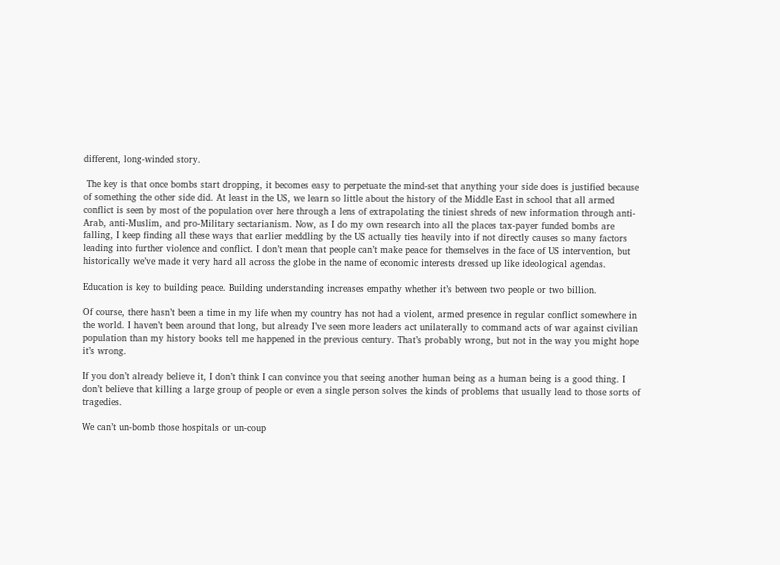different, long-winded story.

 The key is that once bombs start dropping, it becomes easy to perpetuate the mind-set that anything your side does is justified because of something the other side did. At least in the US, we learn so little about the history of the Middle East in school that all armed conflict is seen by most of the population over here through a lens of extrapolating the tiniest shreds of new information through anti-Arab, anti-Muslim, and pro-Military sectarianism. Now, as I do my own research into all the places tax-payer funded bombs are falling, I keep finding all these ways that earlier meddling by the US actually ties heavily into if not directly causes so many factors leading into further violence and conflict. I don’t mean that people can’t make peace for themselves in the face of US intervention, but historically we’ve made it very hard all across the globe in the name of economic interests dressed up like ideological agendas.

Education is key to building peace. Building understanding increases empathy whether it’s between two people or two billion.

Of course, there hasn’t been a time in my life when my country has not had a violent, armed presence in regular conflict somewhere in the world. I haven’t been around that long, but already I’ve seen more leaders act unilaterally to command acts of war against civilian population than my history books tell me happened in the previous century. That’s probably wrong, but not in the way you might hope it’s wrong.

If you don’t already believe it, I don’t think I can convince you that seeing another human being as a human being is a good thing. I don’t believe that killing a large group of people or even a single person solves the kinds of problems that usually lead to those sorts of tragedies.

We can’t un-bomb those hospitals or un-coup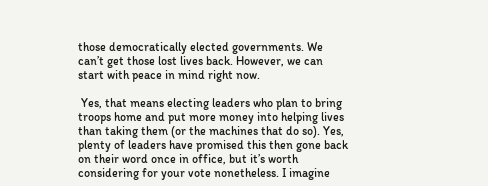those democratically elected governments. We can’t get those lost lives back. However, we can start with peace in mind right now.

 Yes, that means electing leaders who plan to bring troops home and put more money into helping lives than taking them (or the machines that do so). Yes, plenty of leaders have promised this then gone back on their word once in office, but it’s worth considering for your vote nonetheless. I imagine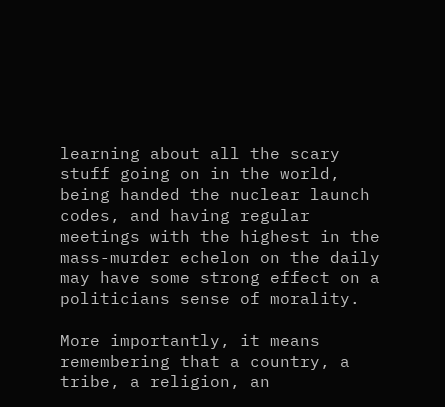learning about all the scary stuff going on in the world, being handed the nuclear launch codes, and having regular meetings with the highest in the mass-murder echelon on the daily may have some strong effect on a politicians sense of morality.

More importantly, it means remembering that a country, a tribe, a religion, an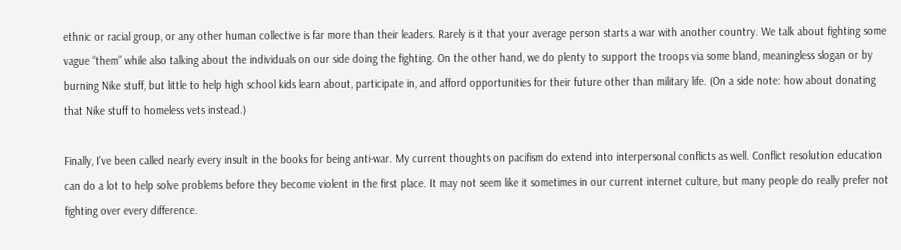ethnic or racial group, or any other human collective is far more than their leaders. Rarely is it that your average person starts a war with another country. We talk about fighting some vague “them” while also talking about the individuals on our side doing the fighting. On the other hand, we do plenty to support the troops via some bland, meaningless slogan or by burning Nike stuff, but little to help high school kids learn about, participate in, and afford opportunities for their future other than military life. (On a side note: how about donating that Nike stuff to homeless vets instead.)

Finally, I’ve been called nearly every insult in the books for being anti-war. My current thoughts on pacifism do extend into interpersonal conflicts as well. Conflict resolution education can do a lot to help solve problems before they become violent in the first place. It may not seem like it sometimes in our current internet culture, but many people do really prefer not fighting over every difference.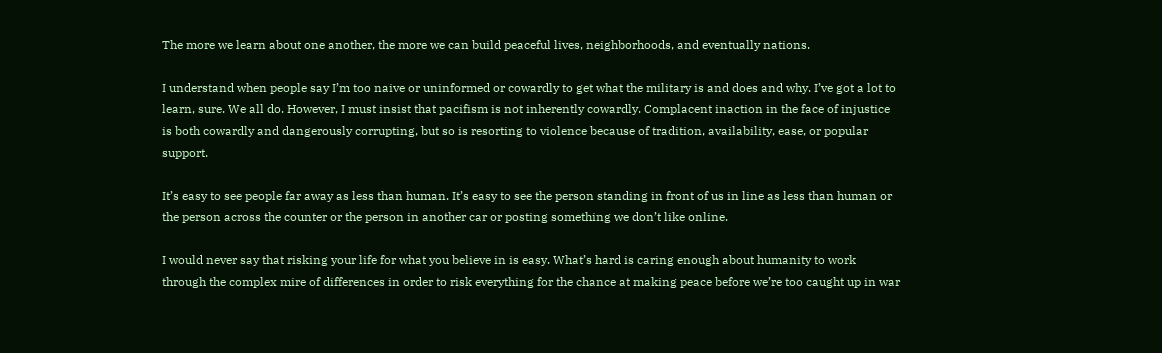The more we learn about one another, the more we can build peaceful lives, neighborhoods, and eventually nations.

I understand when people say I’m too naive or uninformed or cowardly to get what the military is and does and why. I’ve got a lot to learn, sure. We all do. However, I must insist that pacifism is not inherently cowardly. Complacent inaction in the face of injustice is both cowardly and dangerously corrupting, but so is resorting to violence because of tradition, availability, ease, or popular support.

It’s easy to see people far away as less than human. It’s easy to see the person standing in front of us in line as less than human or the person across the counter or the person in another car or posting something we don’t like online.

I would never say that risking your life for what you believe in is easy. What’s hard is caring enough about humanity to work through the complex mire of differences in order to risk everything for the chance at making peace before we’re too caught up in war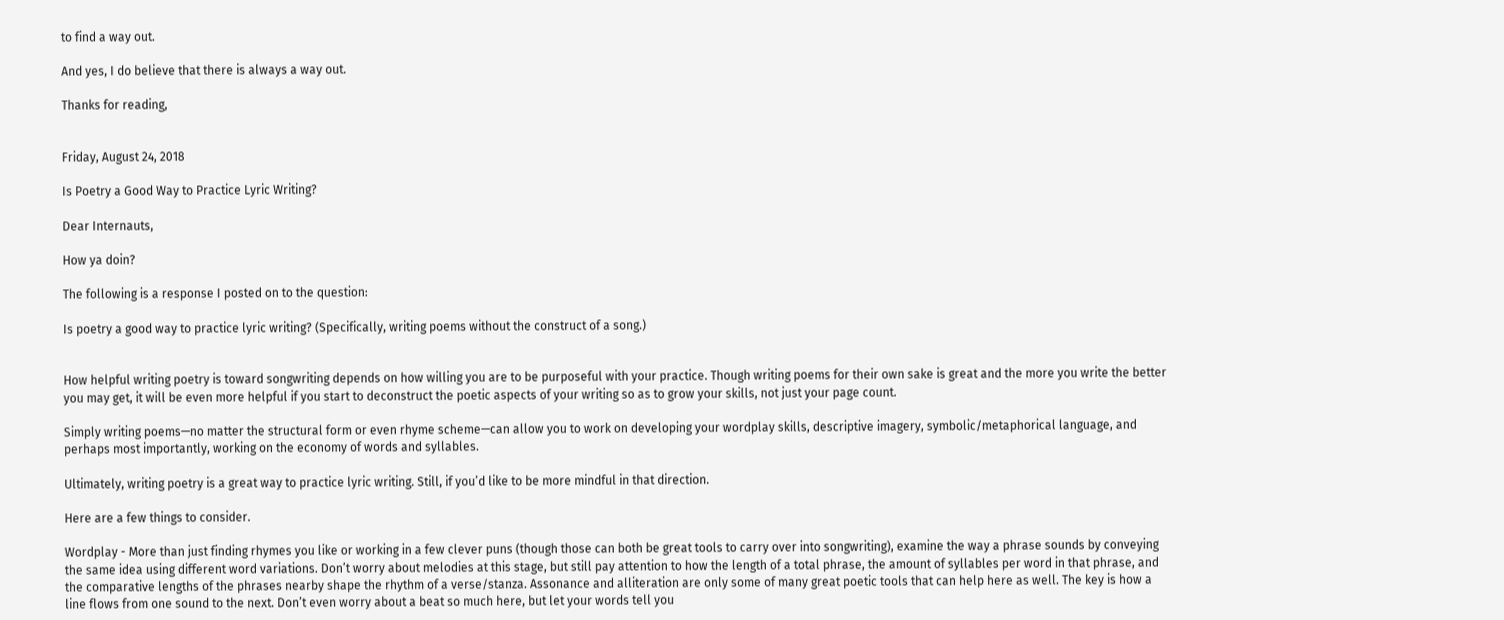to find a way out.

And yes, I do believe that there is always a way out.

Thanks for reading,


Friday, August 24, 2018

Is Poetry a Good Way to Practice Lyric Writing?

Dear Internauts,

How ya doin?

The following is a response I posted on to the question:

Is poetry a good way to practice lyric writing? (Specifically, writing poems without the construct of a song.)


How helpful writing poetry is toward songwriting depends on how willing you are to be purposeful with your practice. Though writing poems for their own sake is great and the more you write the better you may get, it will be even more helpful if you start to deconstruct the poetic aspects of your writing so as to grow your skills, not just your page count.

Simply writing poems—no matter the structural form or even rhyme scheme—can allow you to work on developing your wordplay skills, descriptive imagery, symbolic/metaphorical language, and perhaps most importantly, working on the economy of words and syllables.

Ultimately, writing poetry is a great way to practice lyric writing. Still, if you’d like to be more mindful in that direction.

Here are a few things to consider.

Wordplay - More than just finding rhymes you like or working in a few clever puns (though those can both be great tools to carry over into songwriting), examine the way a phrase sounds by conveying the same idea using different word variations. Don’t worry about melodies at this stage, but still pay attention to how the length of a total phrase, the amount of syllables per word in that phrase, and the comparative lengths of the phrases nearby shape the rhythm of a verse/stanza. Assonance and alliteration are only some of many great poetic tools that can help here as well. The key is how a line flows from one sound to the next. Don’t even worry about a beat so much here, but let your words tell you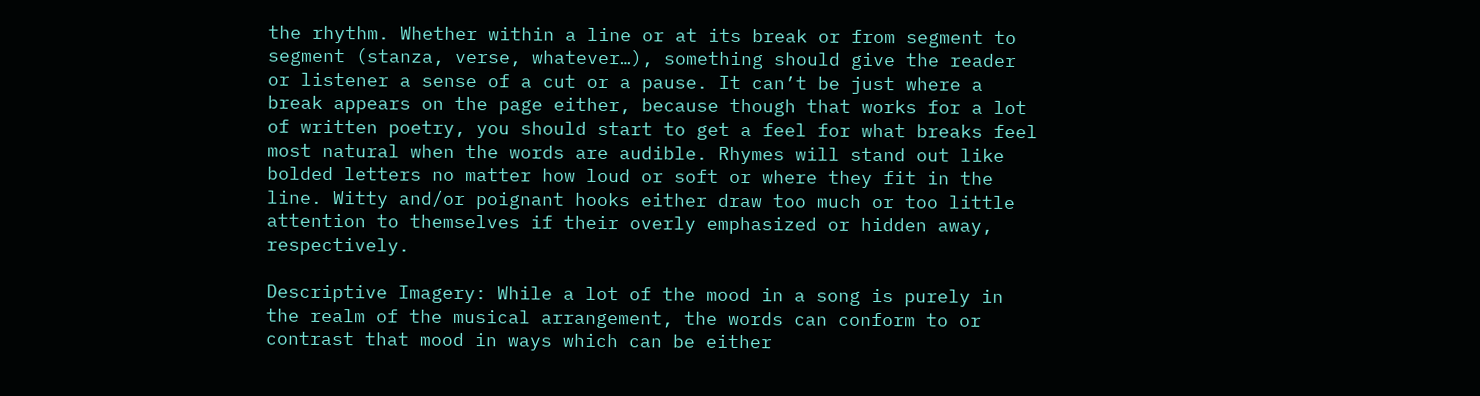the rhythm. Whether within a line or at its break or from segment to segment (stanza, verse, whatever…), something should give the reader or listener a sense of a cut or a pause. It can’t be just where a break appears on the page either, because though that works for a lot of written poetry, you should start to get a feel for what breaks feel most natural when the words are audible. Rhymes will stand out like bolded letters no matter how loud or soft or where they fit in the line. Witty and/or poignant hooks either draw too much or too little attention to themselves if their overly emphasized or hidden away, respectively.

Descriptive Imagery: While a lot of the mood in a song is purely in the realm of the musical arrangement, the words can conform to or contrast that mood in ways which can be either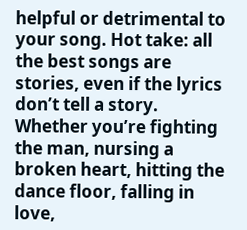helpful or detrimental to your song. Hot take: all the best songs are stories, even if the lyrics don’t tell a story. Whether you’re fighting the man, nursing a broken heart, hitting the dance floor, falling in love,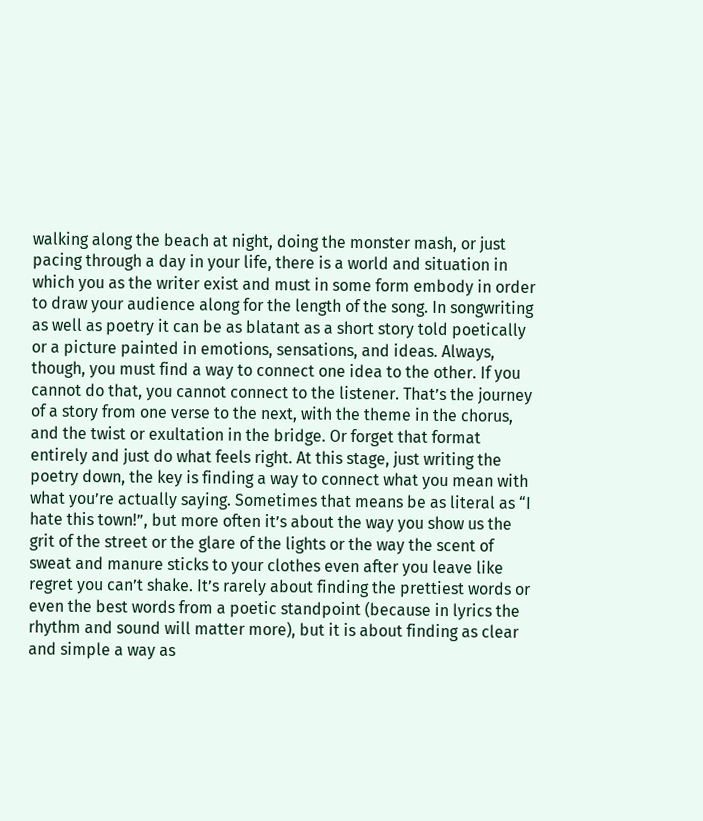walking along the beach at night, doing the monster mash, or just pacing through a day in your life, there is a world and situation in which you as the writer exist and must in some form embody in order to draw your audience along for the length of the song. In songwriting as well as poetry it can be as blatant as a short story told poetically or a picture painted in emotions, sensations, and ideas. Always, though, you must find a way to connect one idea to the other. If you cannot do that, you cannot connect to the listener. That’s the journey of a story from one verse to the next, with the theme in the chorus, and the twist or exultation in the bridge. Or forget that format entirely and just do what feels right. At this stage, just writing the poetry down, the key is finding a way to connect what you mean with what you’re actually saying. Sometimes that means be as literal as “I hate this town!”, but more often it’s about the way you show us the grit of the street or the glare of the lights or the way the scent of sweat and manure sticks to your clothes even after you leave like regret you can’t shake. It’s rarely about finding the prettiest words or even the best words from a poetic standpoint (because in lyrics the rhythm and sound will matter more), but it is about finding as clear and simple a way as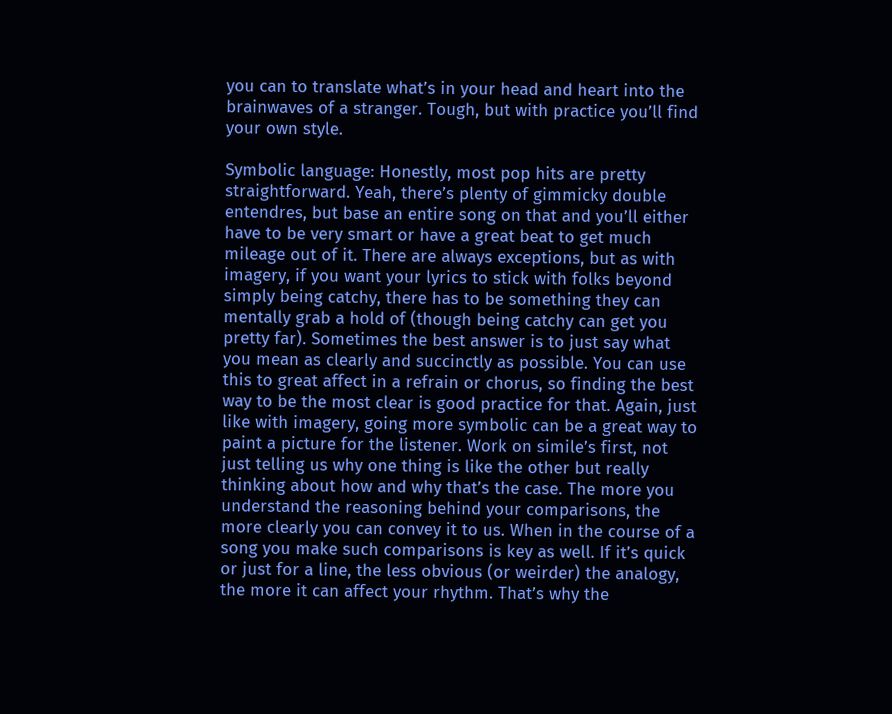you can to translate what’s in your head and heart into the brainwaves of a stranger. Tough, but with practice you’ll find your own style.

Symbolic language: Honestly, most pop hits are pretty straightforward. Yeah, there’s plenty of gimmicky double entendres, but base an entire song on that and you’ll either have to be very smart or have a great beat to get much mileage out of it. There are always exceptions, but as with imagery, if you want your lyrics to stick with folks beyond simply being catchy, there has to be something they can mentally grab a hold of (though being catchy can get you pretty far). Sometimes the best answer is to just say what you mean as clearly and succinctly as possible. You can use this to great affect in a refrain or chorus, so finding the best way to be the most clear is good practice for that. Again, just like with imagery, going more symbolic can be a great way to paint a picture for the listener. Work on simile’s first, not just telling us why one thing is like the other but really thinking about how and why that’s the case. The more you understand the reasoning behind your comparisons, the more clearly you can convey it to us. When in the course of a song you make such comparisons is key as well. If it’s quick or just for a line, the less obvious (or weirder) the analogy, the more it can affect your rhythm. That’s why the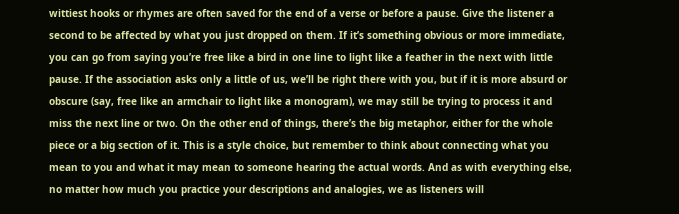wittiest hooks or rhymes are often saved for the end of a verse or before a pause. Give the listener a second to be affected by what you just dropped on them. If it’s something obvious or more immediate, you can go from saying you’re free like a bird in one line to light like a feather in the next with little pause. If the association asks only a little of us, we’ll be right there with you, but if it is more absurd or obscure (say, free like an armchair to light like a monogram), we may still be trying to process it and miss the next line or two. On the other end of things, there’s the big metaphor, either for the whole piece or a big section of it. This is a style choice, but remember to think about connecting what you mean to you and what it may mean to someone hearing the actual words. And as with everything else, no matter how much you practice your descriptions and analogies, we as listeners will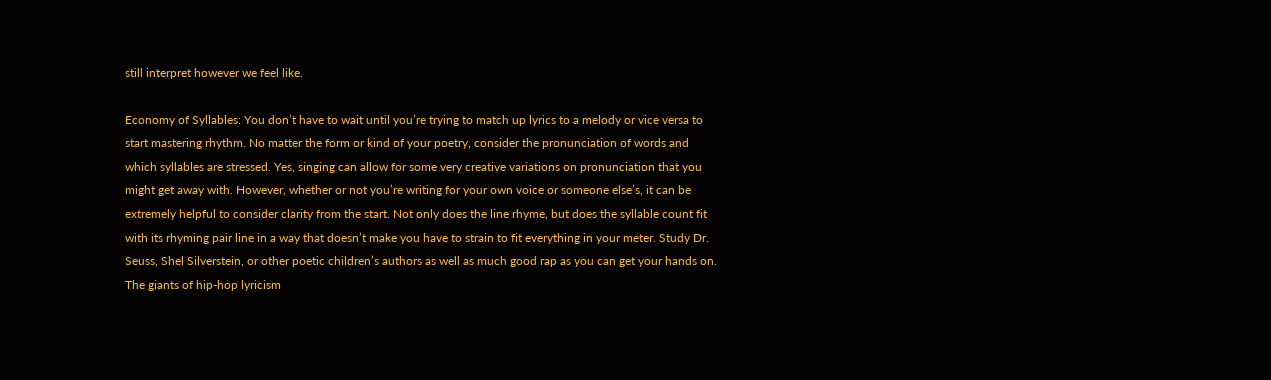still interpret however we feel like.

Economy of Syllables: You don’t have to wait until you’re trying to match up lyrics to a melody or vice versa to start mastering rhythm. No matter the form or kind of your poetry, consider the pronunciation of words and which syllables are stressed. Yes, singing can allow for some very creative variations on pronunciation that you might get away with. However, whether or not you’re writing for your own voice or someone else’s, it can be extremely helpful to consider clarity from the start. Not only does the line rhyme, but does the syllable count fit with its rhyming pair line in a way that doesn’t make you have to strain to fit everything in your meter. Study Dr. Seuss, Shel Silverstein, or other poetic children’s authors as well as much good rap as you can get your hands on. The giants of hip-hop lyricism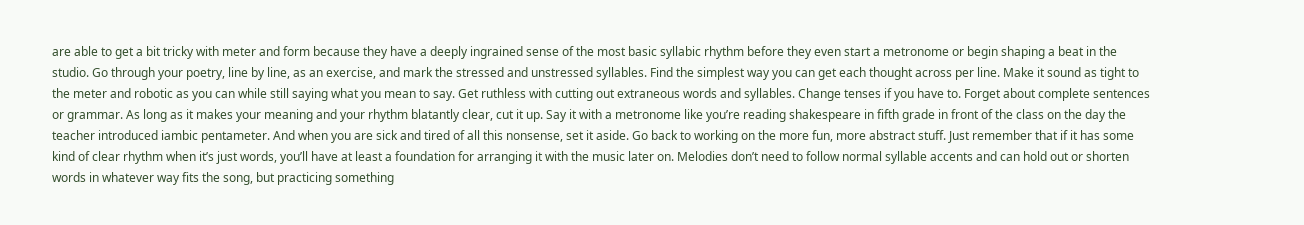are able to get a bit tricky with meter and form because they have a deeply ingrained sense of the most basic syllabic rhythm before they even start a metronome or begin shaping a beat in the studio. Go through your poetry, line by line, as an exercise, and mark the stressed and unstressed syllables. Find the simplest way you can get each thought across per line. Make it sound as tight to the meter and robotic as you can while still saying what you mean to say. Get ruthless with cutting out extraneous words and syllables. Change tenses if you have to. Forget about complete sentences or grammar. As long as it makes your meaning and your rhythm blatantly clear, cut it up. Say it with a metronome like you’re reading shakespeare in fifth grade in front of the class on the day the teacher introduced iambic pentameter. And when you are sick and tired of all this nonsense, set it aside. Go back to working on the more fun, more abstract stuff. Just remember that if it has some kind of clear rhythm when it’s just words, you’ll have at least a foundation for arranging it with the music later on. Melodies don’t need to follow normal syllable accents and can hold out or shorten words in whatever way fits the song, but practicing something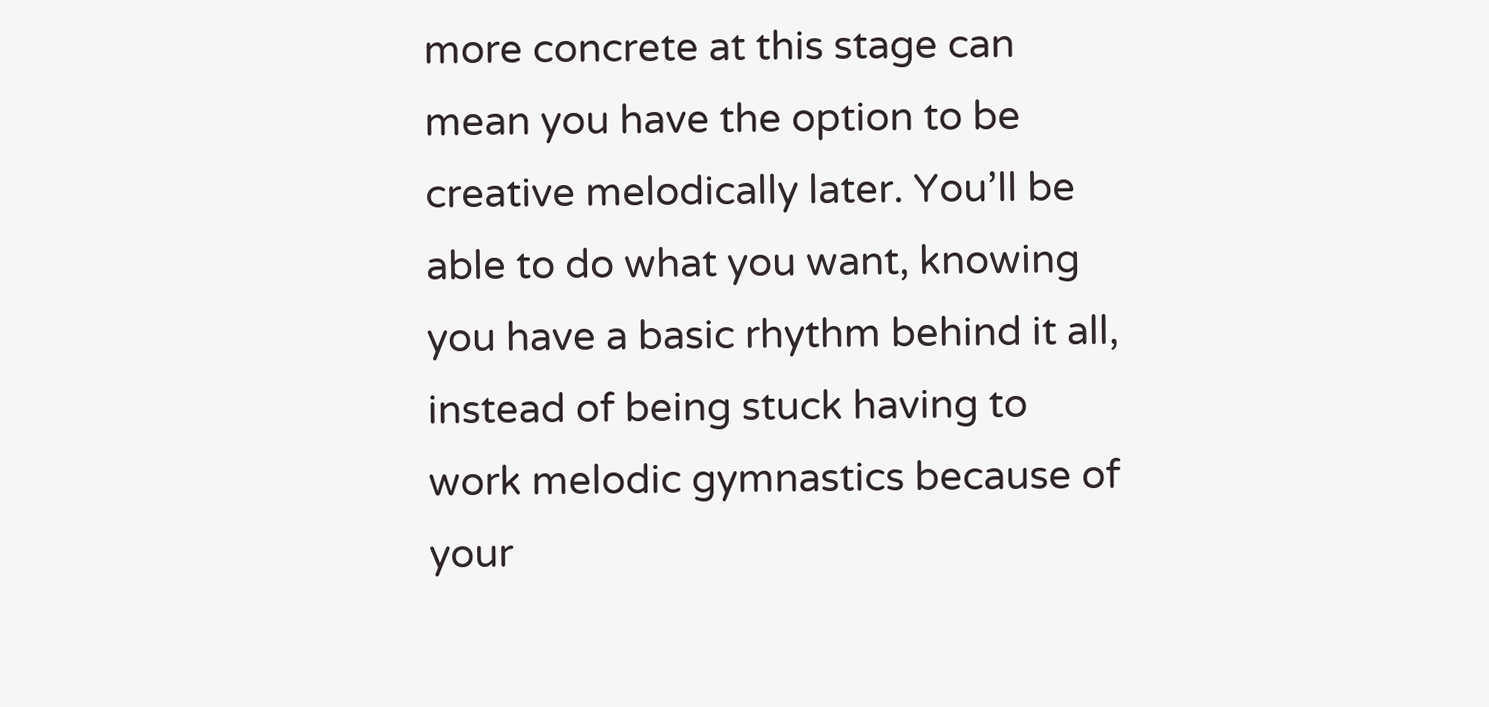more concrete at this stage can mean you have the option to be creative melodically later. You’ll be able to do what you want, knowing you have a basic rhythm behind it all, instead of being stuck having to work melodic gymnastics because of your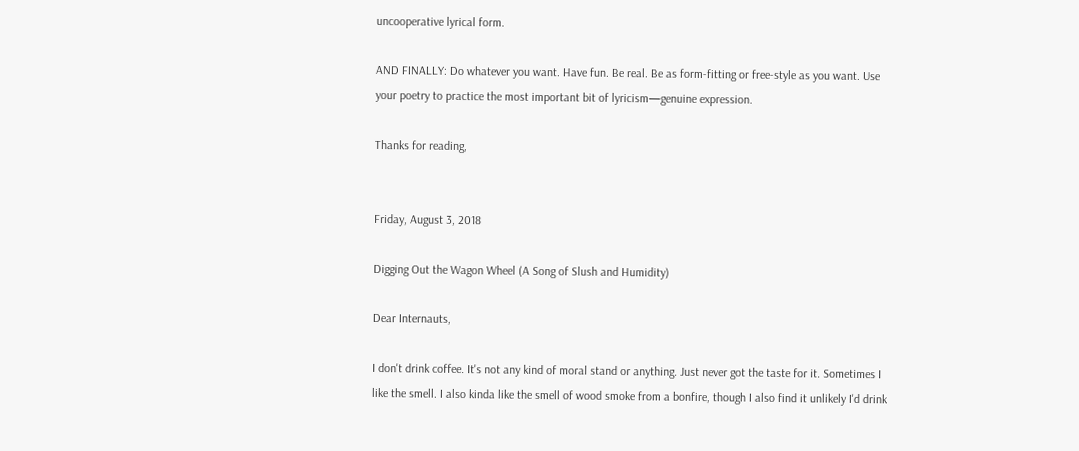uncooperative lyrical form.

AND FINALLY: Do whatever you want. Have fun. Be real. Be as form-fitting or free-style as you want. Use your poetry to practice the most important bit of lyricism—genuine expression.

Thanks for reading,


Friday, August 3, 2018

Digging Out the Wagon Wheel (A Song of Slush and Humidity)

Dear Internauts,

I don't drink coffee. It's not any kind of moral stand or anything. Just never got the taste for it. Sometimes I like the smell. I also kinda like the smell of wood smoke from a bonfire, though I also find it unlikely I'd drink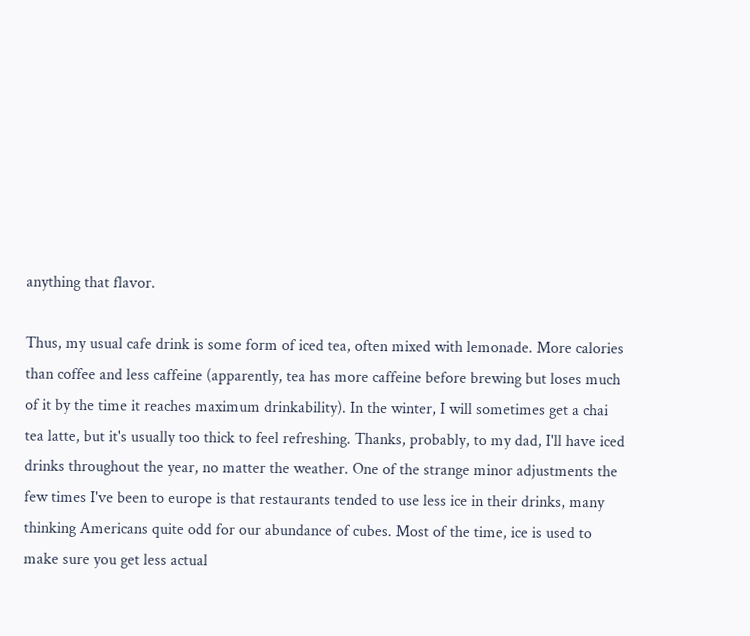anything that flavor.

Thus, my usual cafe drink is some form of iced tea, often mixed with lemonade. More calories than coffee and less caffeine (apparently, tea has more caffeine before brewing but loses much of it by the time it reaches maximum drinkability). In the winter, I will sometimes get a chai tea latte, but it's usually too thick to feel refreshing. Thanks, probably, to my dad, I'll have iced drinks throughout the year, no matter the weather. One of the strange minor adjustments the few times I've been to europe is that restaurants tended to use less ice in their drinks, many thinking Americans quite odd for our abundance of cubes. Most of the time, ice is used to make sure you get less actual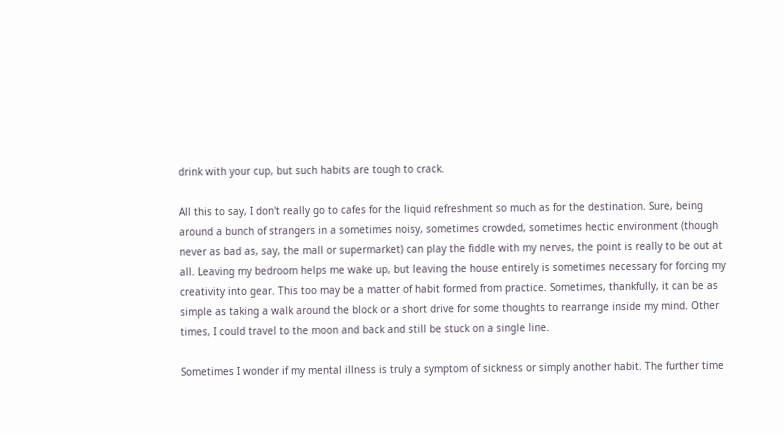drink with your cup, but such habits are tough to crack.

All this to say, I don't really go to cafes for the liquid refreshment so much as for the destination. Sure, being around a bunch of strangers in a sometimes noisy, sometimes crowded, sometimes hectic environment (though never as bad as, say, the mall or supermarket) can play the fiddle with my nerves, the point is really to be out at all. Leaving my bedroom helps me wake up, but leaving the house entirely is sometimes necessary for forcing my creativity into gear. This too may be a matter of habit formed from practice. Sometimes, thankfully, it can be as simple as taking a walk around the block or a short drive for some thoughts to rearrange inside my mind. Other times, I could travel to the moon and back and still be stuck on a single line.

Sometimes I wonder if my mental illness is truly a symptom of sickness or simply another habit. The further time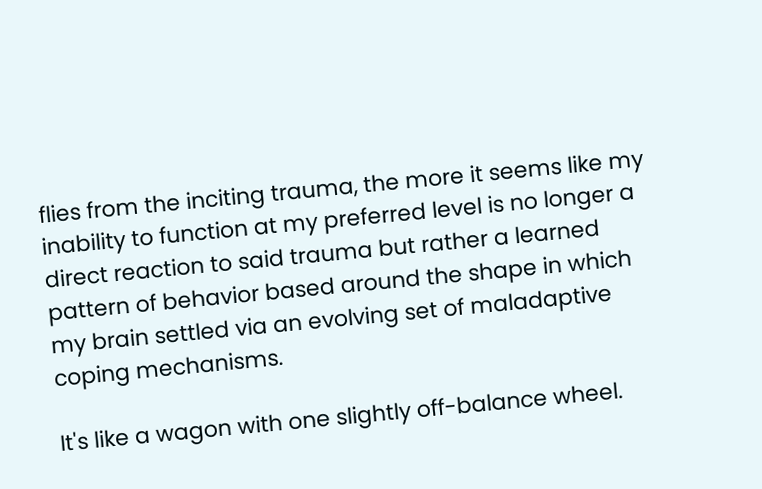flies from the inciting trauma, the more it seems like my inability to function at my preferred level is no longer a direct reaction to said trauma but rather a learned pattern of behavior based around the shape in which my brain settled via an evolving set of maladaptive coping mechanisms.

It's like a wagon with one slightly off-balance wheel.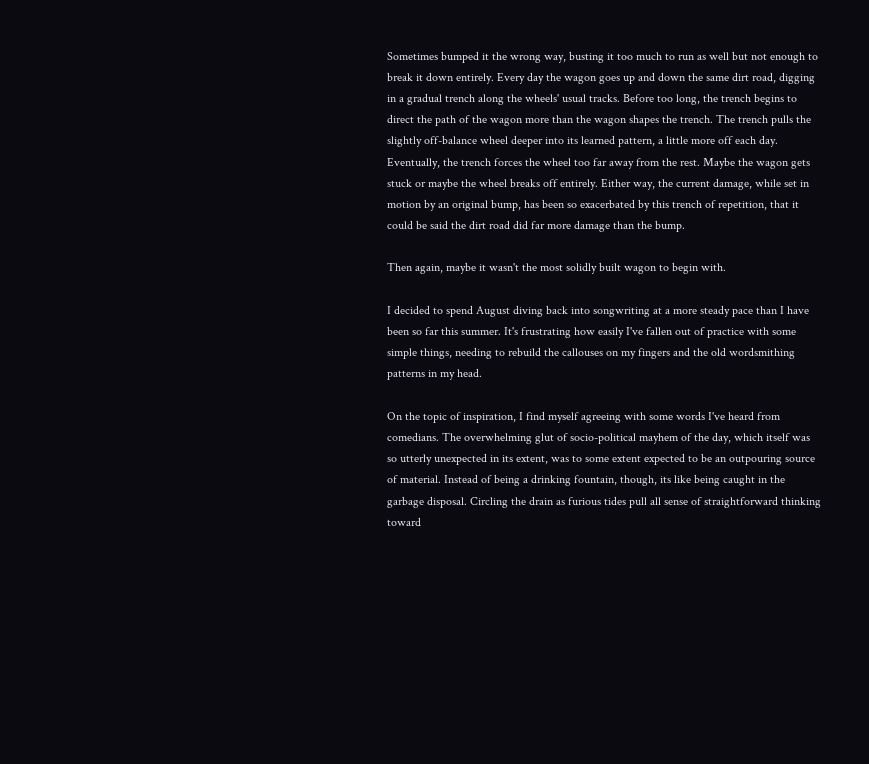Sometimes bumped it the wrong way, busting it too much to run as well but not enough to break it down entirely. Every day the wagon goes up and down the same dirt road, digging in a gradual trench along the wheels' usual tracks. Before too long, the trench begins to direct the path of the wagon more than the wagon shapes the trench. The trench pulls the slightly off-balance wheel deeper into its learned pattern, a little more off each day. Eventually, the trench forces the wheel too far away from the rest. Maybe the wagon gets stuck or maybe the wheel breaks off entirely. Either way, the current damage, while set in motion by an original bump, has been so exacerbated by this trench of repetition, that it could be said the dirt road did far more damage than the bump.

Then again, maybe it wasn't the most solidly built wagon to begin with.

I decided to spend August diving back into songwriting at a more steady pace than I have been so far this summer. It's frustrating how easily I've fallen out of practice with some simple things, needing to rebuild the callouses on my fingers and the old wordsmithing patterns in my head.

On the topic of inspiration, I find myself agreeing with some words I've heard from comedians. The overwhelming glut of socio-political mayhem of the day, which itself was so utterly unexpected in its extent, was to some extent expected to be an outpouring source of material. Instead of being a drinking fountain, though, its like being caught in the garbage disposal. Circling the drain as furious tides pull all sense of straightforward thinking toward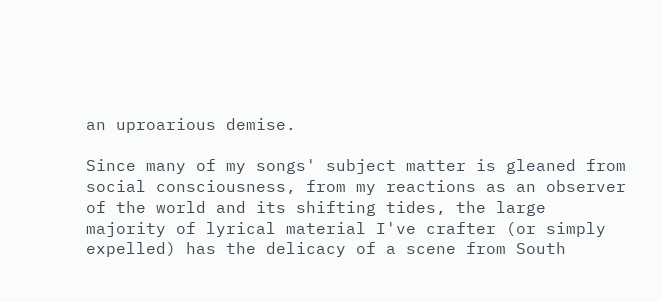an uproarious demise.

Since many of my songs' subject matter is gleaned from social consciousness, from my reactions as an observer of the world and its shifting tides, the large majority of lyrical material I've crafter (or simply expelled) has the delicacy of a scene from South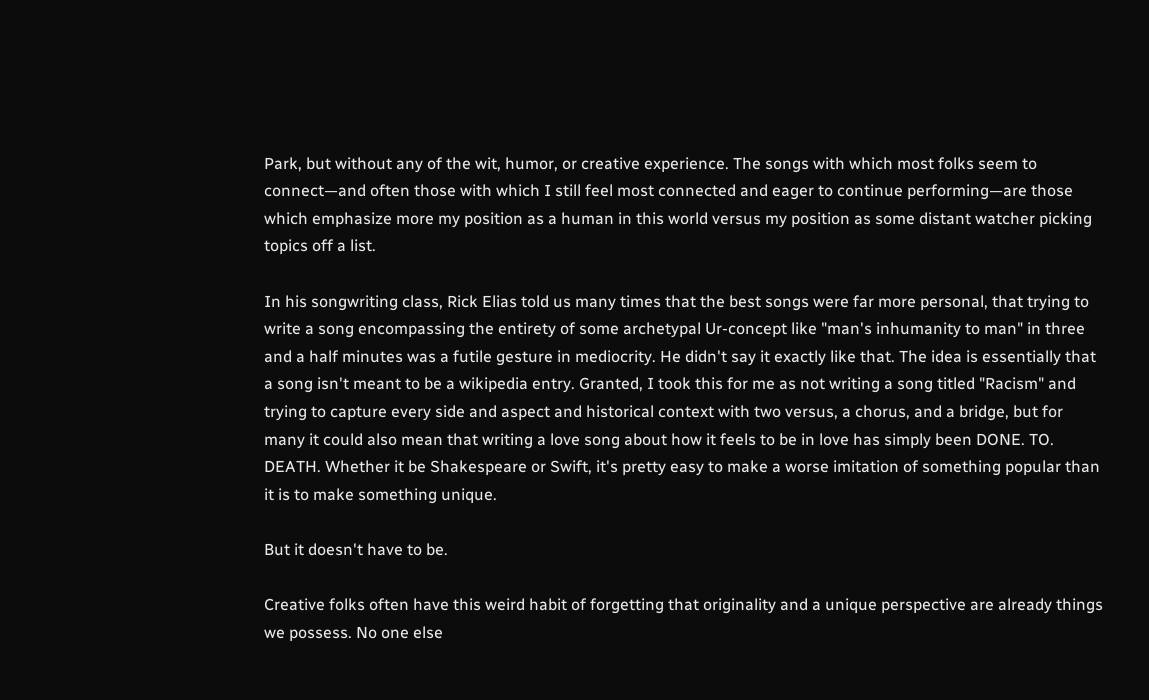Park, but without any of the wit, humor, or creative experience. The songs with which most folks seem to connect—and often those with which I still feel most connected and eager to continue performing—are those which emphasize more my position as a human in this world versus my position as some distant watcher picking topics off a list.

In his songwriting class, Rick Elias told us many times that the best songs were far more personal, that trying to write a song encompassing the entirety of some archetypal Ur-concept like "man's inhumanity to man" in three and a half minutes was a futile gesture in mediocrity. He didn't say it exactly like that. The idea is essentially that a song isn't meant to be a wikipedia entry. Granted, I took this for me as not writing a song titled "Racism" and trying to capture every side and aspect and historical context with two versus, a chorus, and a bridge, but for many it could also mean that writing a love song about how it feels to be in love has simply been DONE. TO. DEATH. Whether it be Shakespeare or Swift, it's pretty easy to make a worse imitation of something popular than it is to make something unique.

But it doesn't have to be.

Creative folks often have this weird habit of forgetting that originality and a unique perspective are already things we possess. No one else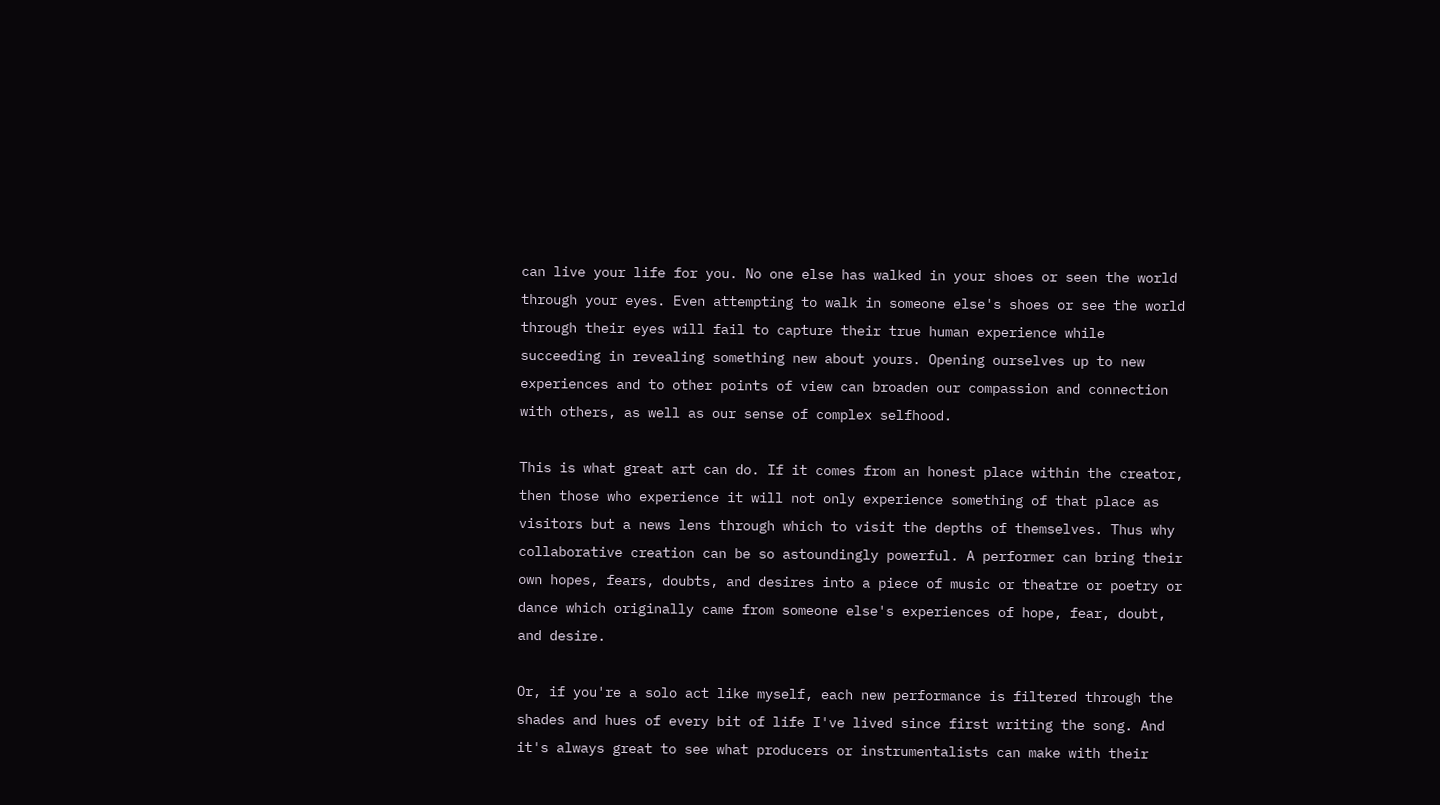can live your life for you. No one else has walked in your shoes or seen the world through your eyes. Even attempting to walk in someone else's shoes or see the world through their eyes will fail to capture their true human experience while succeeding in revealing something new about yours. Opening ourselves up to new experiences and to other points of view can broaden our compassion and connection with others, as well as our sense of complex selfhood.

This is what great art can do. If it comes from an honest place within the creator, then those who experience it will not only experience something of that place as visitors but a news lens through which to visit the depths of themselves. Thus why collaborative creation can be so astoundingly powerful. A performer can bring their own hopes, fears, doubts, and desires into a piece of music or theatre or poetry or dance which originally came from someone else's experiences of hope, fear, doubt, and desire.

Or, if you're a solo act like myself, each new performance is filtered through the shades and hues of every bit of life I've lived since first writing the song. And it's always great to see what producers or instrumentalists can make with their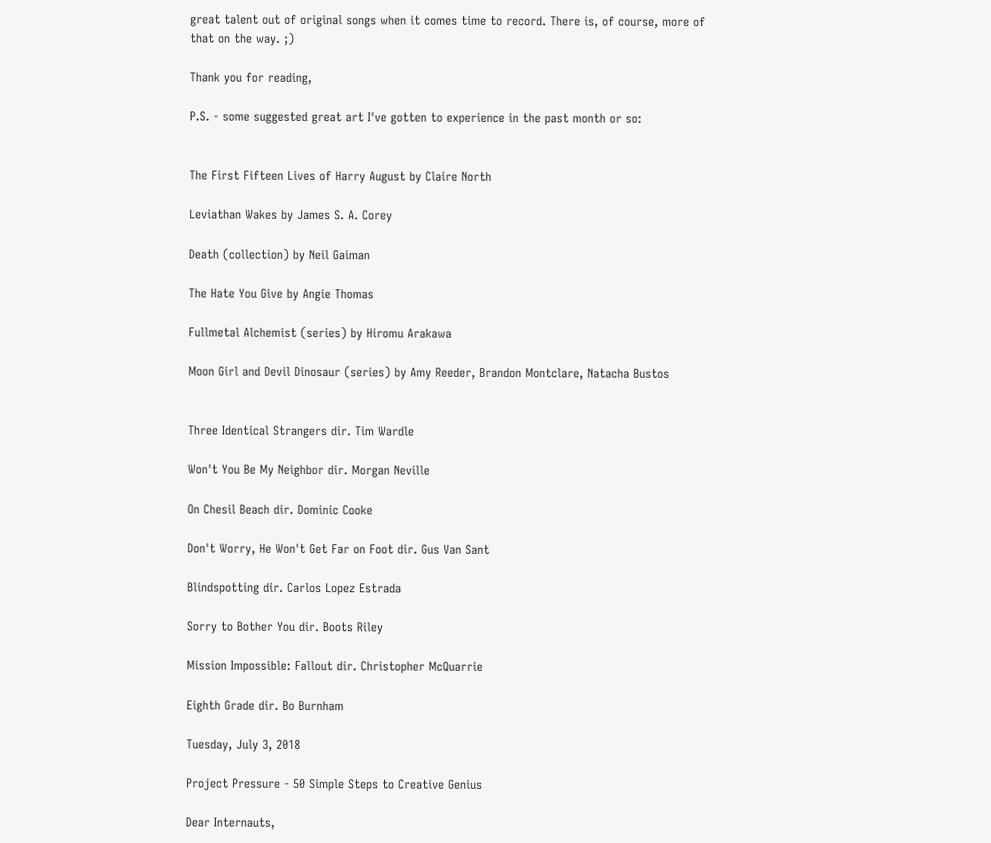great talent out of original songs when it comes time to record. There is, of course, more of that on the way. ;)

Thank you for reading,

P.S. - some suggested great art I've gotten to experience in the past month or so:


The First Fifteen Lives of Harry August by Claire North

Leviathan Wakes by James S. A. Corey

Death (collection) by Neil Gaiman

The Hate You Give by Angie Thomas

Fullmetal Alchemist (series) by Hiromu Arakawa

Moon Girl and Devil Dinosaur (series) by Amy Reeder, Brandon Montclare, Natacha Bustos


Three Identical Strangers dir. Tim Wardle

Won't You Be My Neighbor dir. Morgan Neville

On Chesil Beach dir. Dominic Cooke

Don't Worry, He Won't Get Far on Foot dir. Gus Van Sant

Blindspotting dir. Carlos Lopez Estrada

Sorry to Bother You dir. Boots Riley

Mission Impossible: Fallout dir. Christopher McQuarrie

Eighth Grade dir. Bo Burnham

Tuesday, July 3, 2018

Project Pressure - 50 Simple Steps to Creative Genius

Dear Internauts,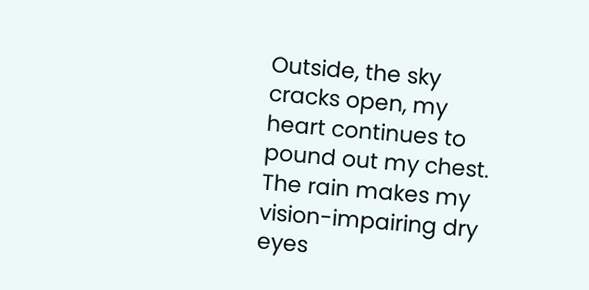Outside, the sky cracks open, my heart continues to pound out my chest. The rain makes my vision-impairing dry eyes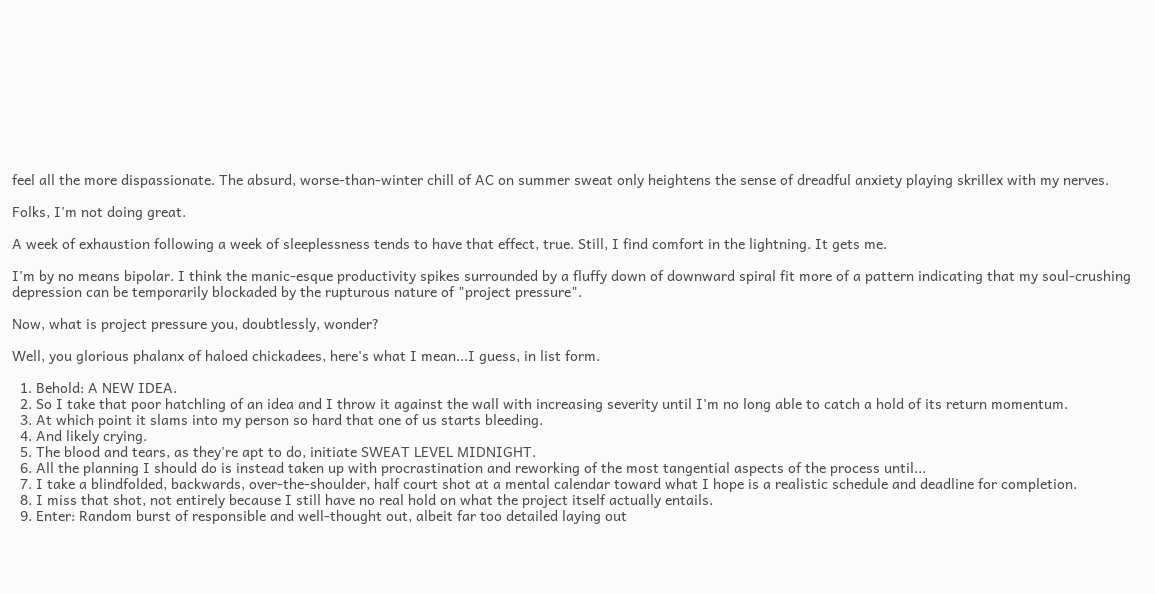feel all the more dispassionate. The absurd, worse-than-winter chill of AC on summer sweat only heightens the sense of dreadful anxiety playing skrillex with my nerves.

Folks, I'm not doing great.

A week of exhaustion following a week of sleeplessness tends to have that effect, true. Still, I find comfort in the lightning. It gets me.

I'm by no means bipolar. I think the manic-esque productivity spikes surrounded by a fluffy down of downward spiral fit more of a pattern indicating that my soul-crushing depression can be temporarily blockaded by the rupturous nature of "project pressure".

Now, what is project pressure you, doubtlessly, wonder?

Well, you glorious phalanx of haloed chickadees, here's what I mean...I guess, in list form.

  1. Behold: A NEW IDEA.
  2. So I take that poor hatchling of an idea and I throw it against the wall with increasing severity until I'm no long able to catch a hold of its return momentum.
  3. At which point it slams into my person so hard that one of us starts bleeding.
  4. And likely crying.
  5. The blood and tears, as they're apt to do, initiate SWEAT LEVEL MIDNIGHT.
  6. All the planning I should do is instead taken up with procrastination and reworking of the most tangential aspects of the process until...
  7. I take a blindfolded, backwards, over-the-shoulder, half court shot at a mental calendar toward what I hope is a realistic schedule and deadline for completion.
  8. I miss that shot, not entirely because I still have no real hold on what the project itself actually entails.
  9. Enter: Random burst of responsible and well-thought out, albeit far too detailed laying out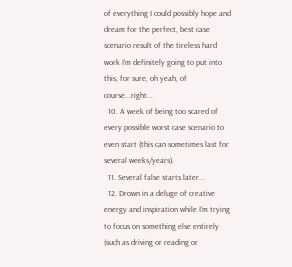of everything I could possibly hope and dream for the perfect, best case scenario result of the tireless hard work I'm definitely going to put into this, for sure, oh yeah, of course...right...
  10. A week of being too scared of every possible worst case scenario to even start (this can sometimes last for several weeks/years).
  11. Several false starts later...
  12. Drown in a deluge of creative energy and inspiration while I'm trying to focus on something else entirely (such as driving or reading or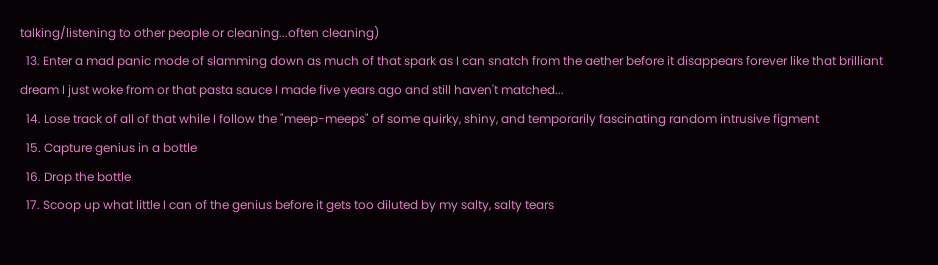talking/listening to other people or cleaning...often cleaning)
  13. Enter a mad panic mode of slamming down as much of that spark as I can snatch from the aether before it disappears forever like that brilliant dream I just woke from or that pasta sauce I made five years ago and still haven't matched...
  14. Lose track of all of that while I follow the "meep-meeps" of some quirky, shiny, and temporarily fascinating random intrusive figment
  15. Capture genius in a bottle
  16. Drop the bottle
  17. Scoop up what little I can of the genius before it gets too diluted by my salty, salty tears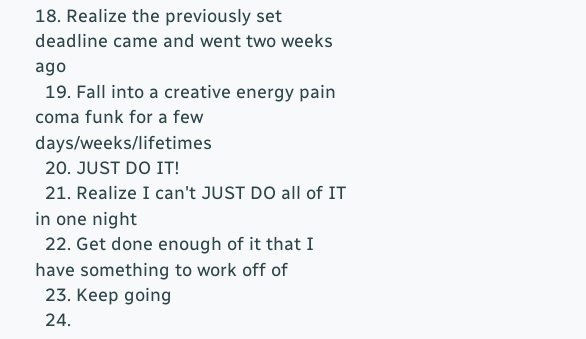18. Realize the previously set deadline came and went two weeks ago
  19. Fall into a creative energy pain coma funk for a few days/weeks/lifetimes
  20. JUST DO IT!
  21. Realize I can't JUST DO all of IT in one night
  22. Get done enough of it that I have something to work off of
  23. Keep going
  24.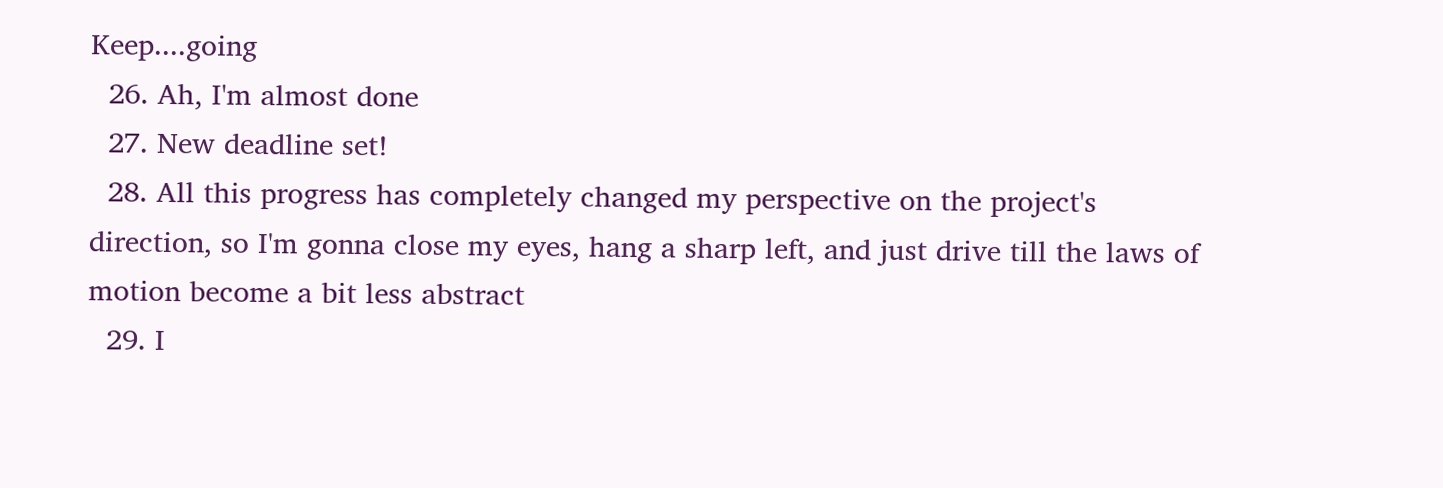Keep....going
  26. Ah, I'm almost done
  27. New deadline set!
  28. All this progress has completely changed my perspective on the project's direction, so I'm gonna close my eyes, hang a sharp left, and just drive till the laws of motion become a bit less abstract
  29. I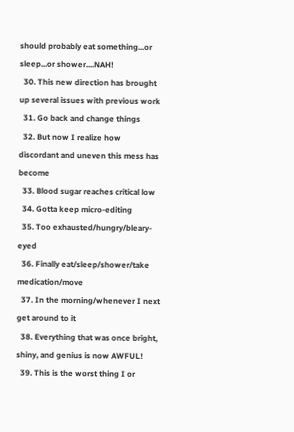should probably eat something...or sleep...or shower....NAH!
  30. This new direction has brought up several issues with previous work
  31. Go back and change things
  32. But now I realize how discordant and uneven this mess has become
  33. Blood sugar reaches critical low
  34. Gotta keep micro-editing
  35. Too exhausted/hungry/bleary-eyed
  36. Finally eat/sleep/shower/take medication/move
  37. In the morning/whenever I next get around to it
  38. Everything that was once bright, shiny, and genius is now AWFUL!
  39. This is the worst thing I or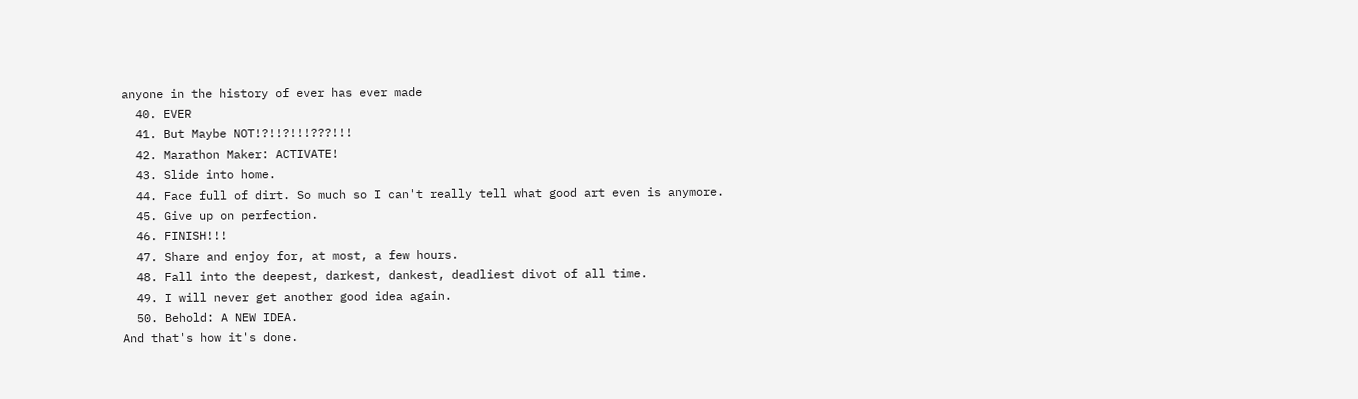anyone in the history of ever has ever made
  40. EVER
  41. But Maybe NOT!?!!?!!!???!!!
  42. Marathon Maker: ACTIVATE!
  43. Slide into home.
  44. Face full of dirt. So much so I can't really tell what good art even is anymore.
  45. Give up on perfection.
  46. FINISH!!!
  47. Share and enjoy for, at most, a few hours.
  48. Fall into the deepest, darkest, dankest, deadliest divot of all time.
  49. I will never get another good idea again.
  50. Behold: A NEW IDEA.
And that's how it's done.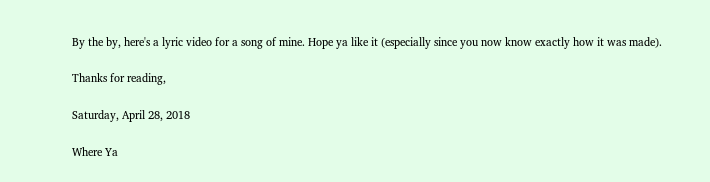By the by, here's a lyric video for a song of mine. Hope ya like it (especially since you now know exactly how it was made).

Thanks for reading,

Saturday, April 28, 2018

Where Ya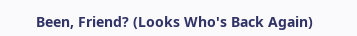Been, Friend? (Looks Who's Back Again)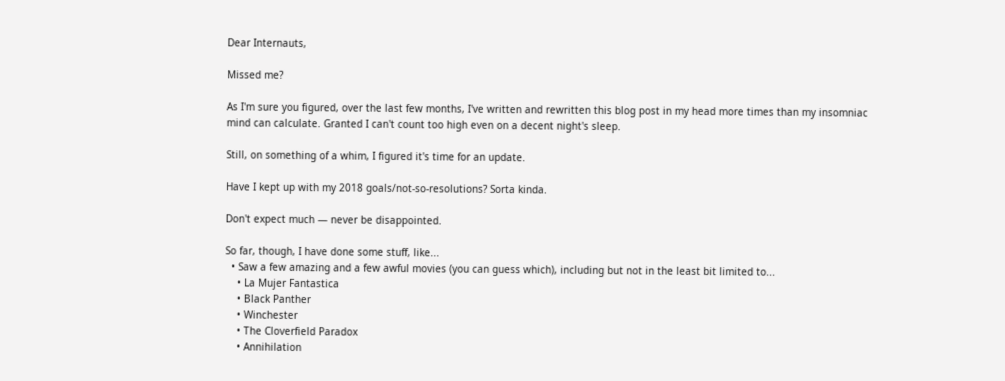Dear Internauts,

Missed me?

As I'm sure you figured, over the last few months, I've written and rewritten this blog post in my head more times than my insomniac mind can calculate. Granted I can't count too high even on a decent night's sleep.

Still, on something of a whim, I figured it's time for an update.

Have I kept up with my 2018 goals/not-so-resolutions? Sorta kinda.

Don't expect much — never be disappointed.

So far, though, I have done some stuff, like...
  • Saw a few amazing and a few awful movies (you can guess which), including but not in the least bit limited to...
    • La Mujer Fantastica
    • Black Panther
    • Winchester
    • The Cloverfield Paradox
    • Annihilation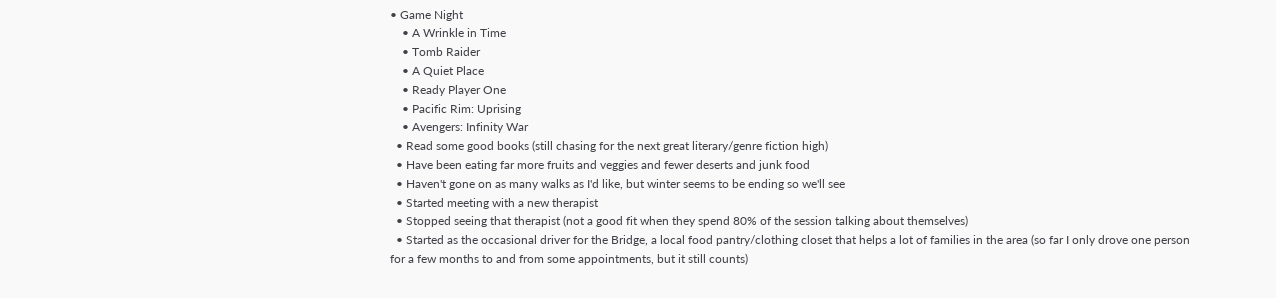• Game Night
    • A Wrinkle in Time
    • Tomb Raider
    • A Quiet Place
    • Ready Player One
    • Pacific Rim: Uprising
    • Avengers: Infinity War
  • Read some good books (still chasing for the next great literary/genre fiction high)
  • Have been eating far more fruits and veggies and fewer deserts and junk food
  • Haven't gone on as many walks as I'd like, but winter seems to be ending so we'll see
  • Started meeting with a new therapist
  • Stopped seeing that therapist (not a good fit when they spend 80% of the session talking about themselves)
  • Started as the occasional driver for the Bridge, a local food pantry/clothing closet that helps a lot of families in the area (so far I only drove one person for a few months to and from some appointments, but it still counts)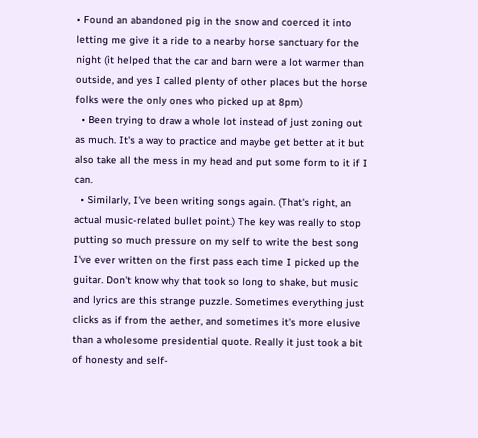• Found an abandoned pig in the snow and coerced it into letting me give it a ride to a nearby horse sanctuary for the night (it helped that the car and barn were a lot warmer than outside, and yes I called plenty of other places but the horse folks were the only ones who picked up at 8pm)
  • Been trying to draw a whole lot instead of just zoning out as much. It's a way to practice and maybe get better at it but also take all the mess in my head and put some form to it if I can.
  • Similarly, I've been writing songs again. (That's right, an actual music-related bullet point.) The key was really to stop putting so much pressure on my self to write the best song I've ever written on the first pass each time I picked up the guitar. Don't know why that took so long to shake, but music and lyrics are this strange puzzle. Sometimes everything just clicks as if from the aether, and sometimes it's more elusive than a wholesome presidential quote. Really it just took a bit of honesty and self-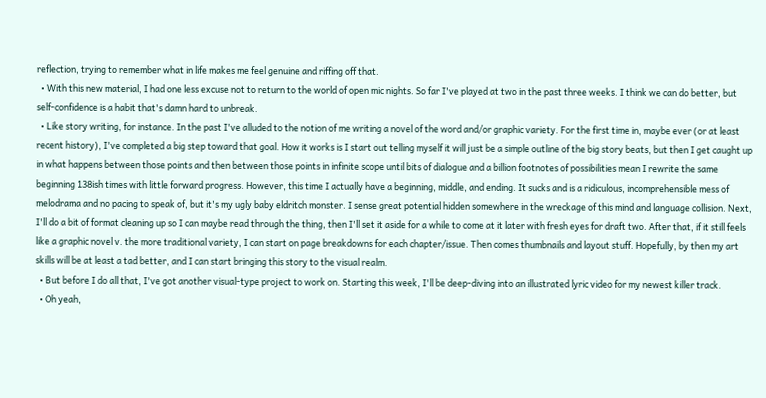reflection, trying to remember what in life makes me feel genuine and riffing off that.
  • With this new material, I had one less excuse not to return to the world of open mic nights. So far I've played at two in the past three weeks. I think we can do better, but self-confidence is a habit that's damn hard to unbreak.
  • Like story writing, for instance. In the past I've alluded to the notion of me writing a novel of the word and/or graphic variety. For the first time in, maybe ever (or at least recent history), I've completed a big step toward that goal. How it works is I start out telling myself it will just be a simple outline of the big story beats, but then I get caught up in what happens between those points and then between those points in infinite scope until bits of dialogue and a billion footnotes of possibilities mean I rewrite the same beginning 138ish times with little forward progress. However, this time I actually have a beginning, middle, and ending. It sucks and is a ridiculous, incomprehensible mess of melodrama and no pacing to speak of, but it's my ugly baby eldritch monster. I sense great potential hidden somewhere in the wreckage of this mind and language collision. Next, I'll do a bit of format cleaning up so I can maybe read through the thing, then I'll set it aside for a while to come at it later with fresh eyes for draft two. After that, if it still feels like a graphic novel v. the more traditional variety, I can start on page breakdowns for each chapter/issue. Then comes thumbnails and layout stuff. Hopefully, by then my art skills will be at least a tad better, and I can start bringing this story to the visual realm.
  • But before I do all that, I've got another visual-type project to work on. Starting this week, I'll be deep-diving into an illustrated lyric video for my newest killer track.
  • Oh yeah,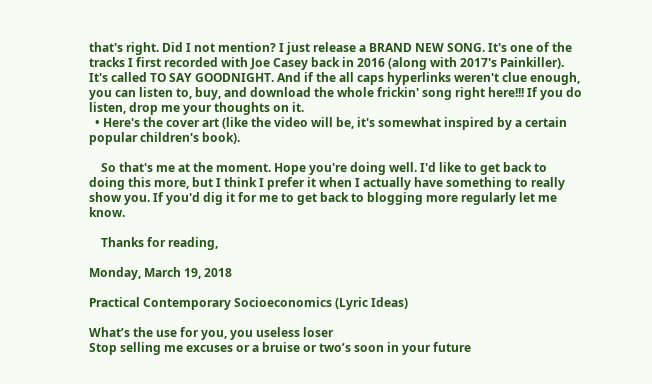that's right. Did I not mention? I just release a BRAND NEW SONG. It's one of the tracks I first recorded with Joe Casey back in 2016 (along with 2017's Painkiller). It's called TO SAY GOODNIGHT. And if the all caps hyperlinks weren't clue enough, you can listen to, buy, and download the whole frickin' song right here!!! If you do listen, drop me your thoughts on it.
  • Here's the cover art (like the video will be, it's somewhat inspired by a certain popular children's book).

    So that's me at the moment. Hope you're doing well. I'd like to get back to doing this more, but I think I prefer it when I actually have something to really show you. If you'd dig it for me to get back to blogging more regularly let me know.

    Thanks for reading,

Monday, March 19, 2018

Practical Contemporary Socioeconomics (Lyric Ideas)

What’s the use for you, you useless loser
Stop selling me excuses or a bruise or two’s soon in your future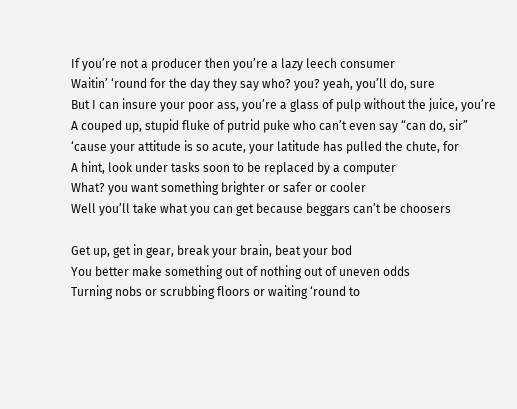If you’re not a producer then you’re a lazy leech consumer
Waitin’ ‘round for the day they say who? you? yeah, you’ll do, sure
But I can insure your poor ass, you’re a glass of pulp without the juice, you’re
A couped up, stupid fluke of putrid puke who can’t even say “can do, sir”
‘cause your attitude is so acute, your latitude has pulled the chute, for
A hint, look under tasks soon to be replaced by a computer
What? you want something brighter or safer or cooler
Well you’ll take what you can get because beggars can’t be choosers

Get up, get in gear, break your brain, beat your bod
You better make something out of nothing out of uneven odds
Turning nobs or scrubbing floors or waiting ‘round to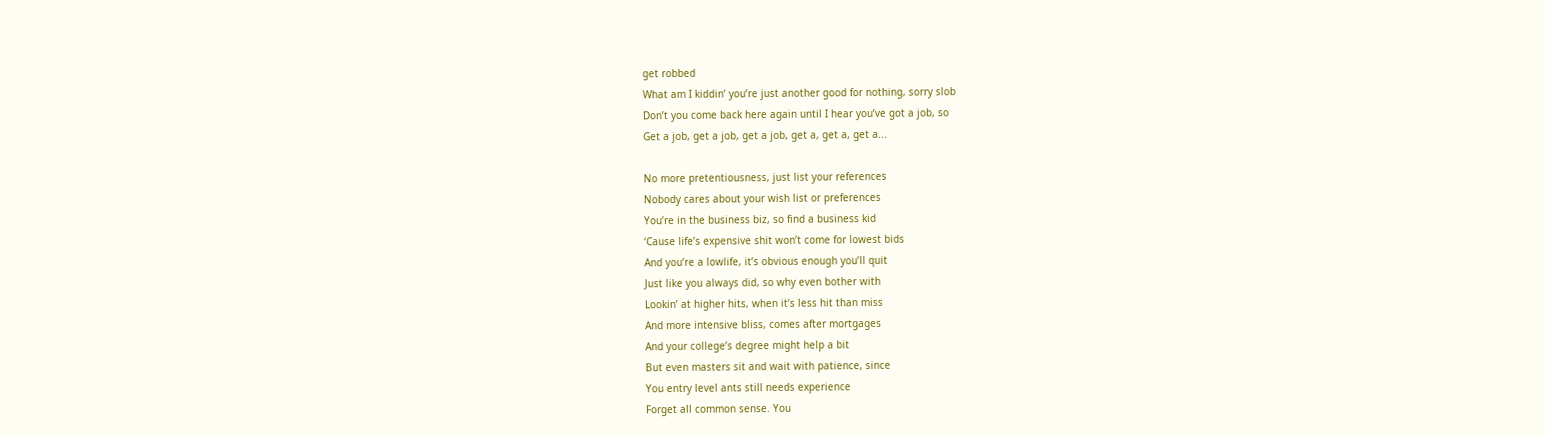get robbed
What am I kiddin’ you’re just another good for nothing, sorry slob
Don’t you come back here again until I hear you’ve got a job, so
Get a job, get a job, get a job, get a, get a, get a...

No more pretentiousness, just list your references
Nobody cares about your wish list or preferences
You’re in the business biz, so find a business kid
‘Cause life’s expensive shit won’t come for lowest bids
And you’re a lowlife, it’s obvious enough you’ll quit
Just like you always did, so why even bother with
Lookin’ at higher hits, when it’s less hit than miss
And more intensive bliss, comes after mortgages
And your college’s degree might help a bit
But even masters sit and wait with patience, since
You entry level ants still needs experience
Forget all common sense. You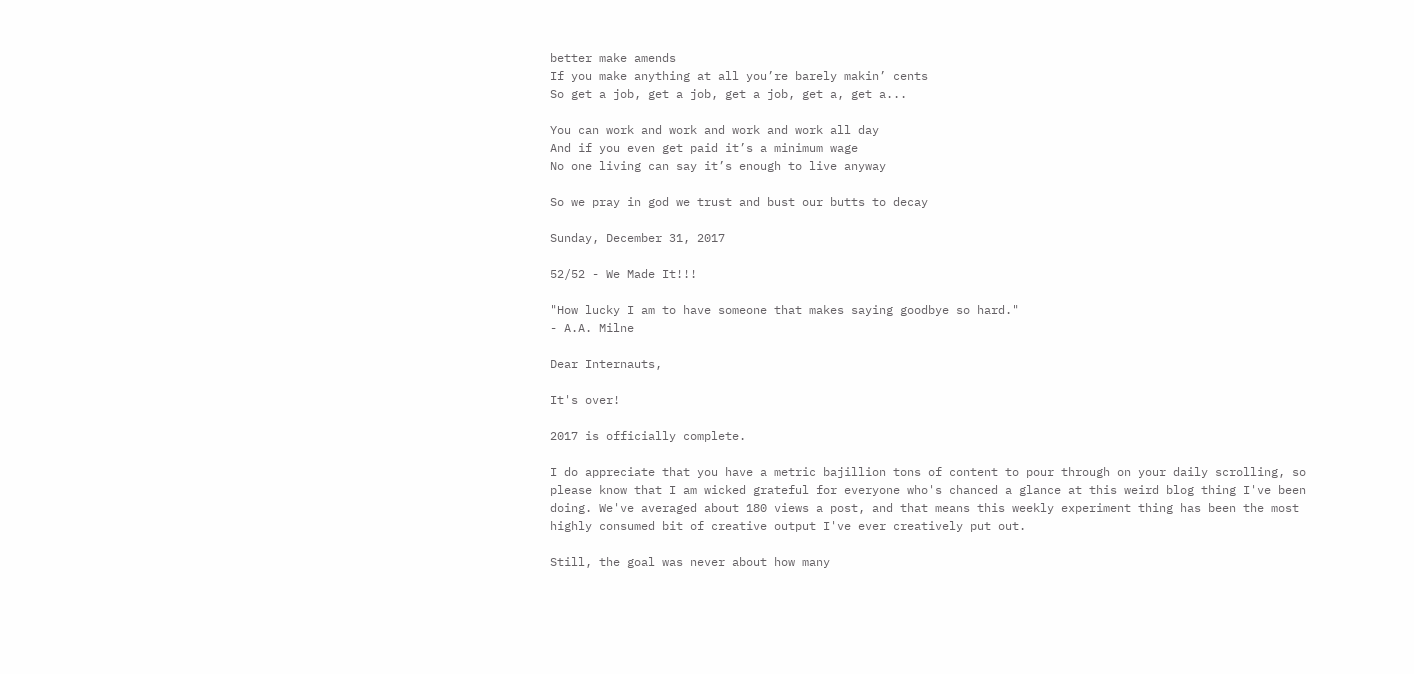better make amends
If you make anything at all you’re barely makin’ cents
So get a job, get a job, get a job, get a, get a...

You can work and work and work and work all day
And if you even get paid it’s a minimum wage
No one living can say it’s enough to live anyway

So we pray in god we trust and bust our butts to decay

Sunday, December 31, 2017

52/52 - We Made It!!!

"How lucky I am to have someone that makes saying goodbye so hard."
- A.A. Milne

Dear Internauts,

It's over!

2017 is officially complete.

I do appreciate that you have a metric bajillion tons of content to pour through on your daily scrolling, so please know that I am wicked grateful for everyone who's chanced a glance at this weird blog thing I've been doing. We've averaged about 180 views a post, and that means this weekly experiment thing has been the most highly consumed bit of creative output I've ever creatively put out.

Still, the goal was never about how many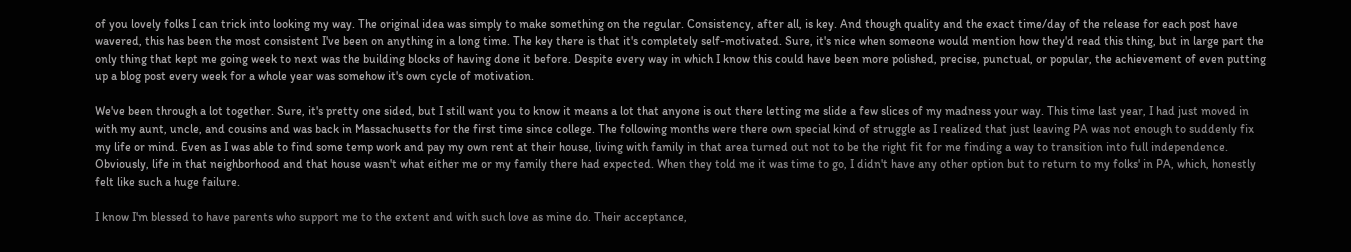of you lovely folks I can trick into looking my way. The original idea was simply to make something on the regular. Consistency, after all, is key. And though quality and the exact time/day of the release for each post have wavered, this has been the most consistent I've been on anything in a long time. The key there is that it's completely self-motivated. Sure, it's nice when someone would mention how they'd read this thing, but in large part the only thing that kept me going week to next was the building blocks of having done it before. Despite every way in which I know this could have been more polished, precise, punctual, or popular, the achievement of even putting up a blog post every week for a whole year was somehow it's own cycle of motivation.

We've been through a lot together. Sure, it's pretty one sided, but I still want you to know it means a lot that anyone is out there letting me slide a few slices of my madness your way. This time last year, I had just moved in with my aunt, uncle, and cousins and was back in Massachusetts for the first time since college. The following months were there own special kind of struggle as I realized that just leaving PA was not enough to suddenly fix my life or mind. Even as I was able to find some temp work and pay my own rent at their house, living with family in that area turned out not to be the right fit for me finding a way to transition into full independence. Obviously, life in that neighborhood and that house wasn't what either me or my family there had expected. When they told me it was time to go, I didn't have any other option but to return to my folks' in PA, which, honestly felt like such a huge failure.

I know I'm blessed to have parents who support me to the extent and with such love as mine do. Their acceptance,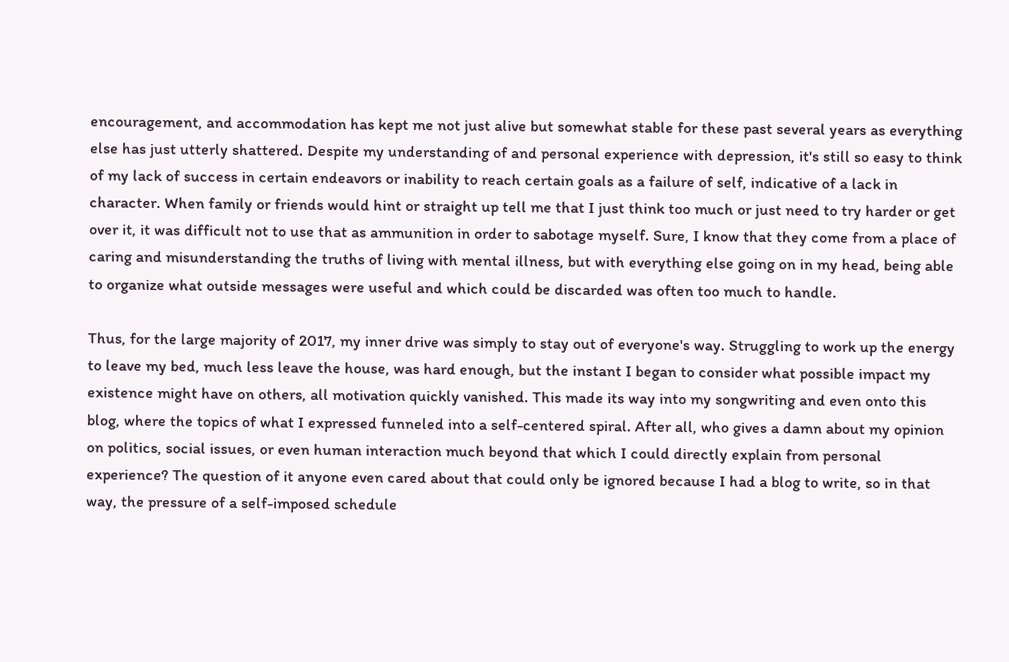encouragement, and accommodation has kept me not just alive but somewhat stable for these past several years as everything else has just utterly shattered. Despite my understanding of and personal experience with depression, it's still so easy to think of my lack of success in certain endeavors or inability to reach certain goals as a failure of self, indicative of a lack in character. When family or friends would hint or straight up tell me that I just think too much or just need to try harder or get over it, it was difficult not to use that as ammunition in order to sabotage myself. Sure, I know that they come from a place of caring and misunderstanding the truths of living with mental illness, but with everything else going on in my head, being able to organize what outside messages were useful and which could be discarded was often too much to handle.

Thus, for the large majority of 2017, my inner drive was simply to stay out of everyone's way. Struggling to work up the energy to leave my bed, much less leave the house, was hard enough, but the instant I began to consider what possible impact my existence might have on others, all motivation quickly vanished. This made its way into my songwriting and even onto this blog, where the topics of what I expressed funneled into a self-centered spiral. After all, who gives a damn about my opinion on politics, social issues, or even human interaction much beyond that which I could directly explain from personal experience? The question of it anyone even cared about that could only be ignored because I had a blog to write, so in that way, the pressure of a self-imposed schedule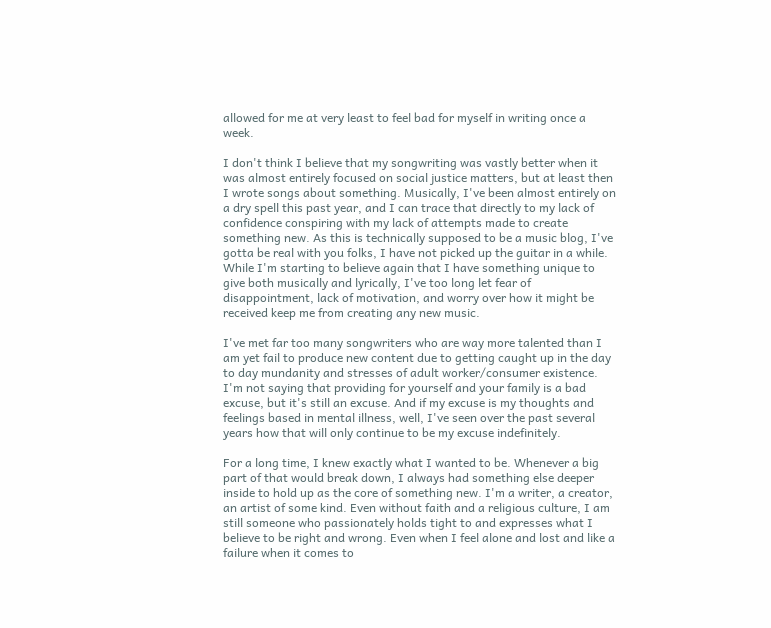allowed for me at very least to feel bad for myself in writing once a week.

I don't think I believe that my songwriting was vastly better when it was almost entirely focused on social justice matters, but at least then I wrote songs about something. Musically, I've been almost entirely on a dry spell this past year, and I can trace that directly to my lack of confidence conspiring with my lack of attempts made to create something new. As this is technically supposed to be a music blog, I've gotta be real with you folks, I have not picked up the guitar in a while. While I'm starting to believe again that I have something unique to give both musically and lyrically, I've too long let fear of disappointment, lack of motivation, and worry over how it might be received keep me from creating any new music.

I've met far too many songwriters who are way more talented than I am yet fail to produce new content due to getting caught up in the day to day mundanity and stresses of adult worker/consumer existence. I'm not saying that providing for yourself and your family is a bad excuse, but it's still an excuse. And if my excuse is my thoughts and feelings based in mental illness, well, I've seen over the past several years how that will only continue to be my excuse indefinitely.

For a long time, I knew exactly what I wanted to be. Whenever a big part of that would break down, I always had something else deeper inside to hold up as the core of something new. I'm a writer, a creator, an artist of some kind. Even without faith and a religious culture, I am still someone who passionately holds tight to and expresses what I believe to be right and wrong. Even when I feel alone and lost and like a failure when it comes to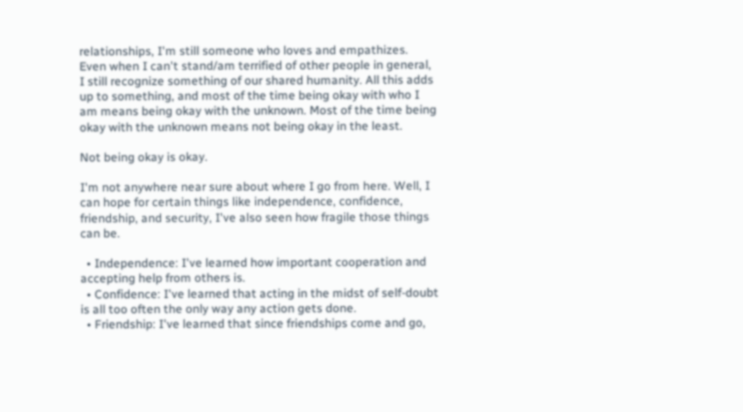relationships, I'm still someone who loves and empathizes. Even when I can't stand/am terrified of other people in general, I still recognize something of our shared humanity. All this adds up to something, and most of the time being okay with who I am means being okay with the unknown. Most of the time being okay with the unknown means not being okay in the least.

Not being okay is okay.

I'm not anywhere near sure about where I go from here. Well, I can hope for certain things like independence, confidence, friendship, and security, I've also seen how fragile those things can be.

  • Independence: I've learned how important cooperation and accepting help from others is.
  • Confidence: I've learned that acting in the midst of self-doubt is all too often the only way any action gets done.
  • Friendship: I've learned that since friendships come and go,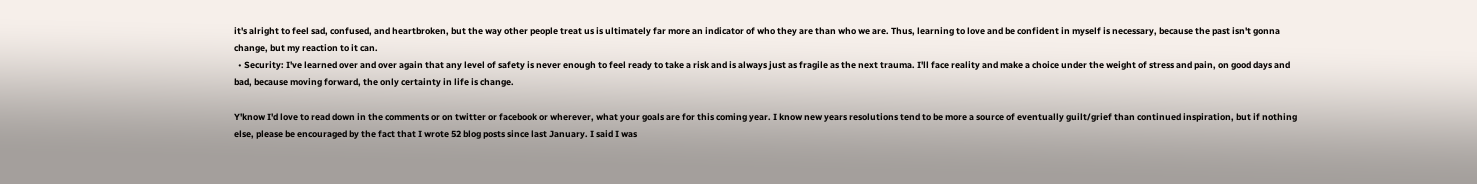it's alright to feel sad, confused, and heartbroken, but the way other people treat us is ultimately far more an indicator of who they are than who we are. Thus, learning to love and be confident in myself is necessary, because the past isn't gonna change, but my reaction to it can.
  • Security: I've learned over and over again that any level of safety is never enough to feel ready to take a risk and is always just as fragile as the next trauma. I'll face reality and make a choice under the weight of stress and pain, on good days and bad, because moving forward, the only certainty in life is change.

Y'know I'd love to read down in the comments or on twitter or facebook or wherever, what your goals are for this coming year. I know new years resolutions tend to be more a source of eventually guilt/grief than continued inspiration, but if nothing else, please be encouraged by the fact that I wrote 52 blog posts since last January. I said I was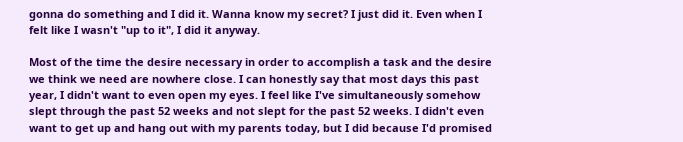gonna do something and I did it. Wanna know my secret? I just did it. Even when I felt like I wasn't "up to it", I did it anyway.

Most of the time the desire necessary in order to accomplish a task and the desire we think we need are nowhere close. I can honestly say that most days this past year, I didn't want to even open my eyes. I feel like I've simultaneously somehow slept through the past 52 weeks and not slept for the past 52 weeks. I didn't even want to get up and hang out with my parents today, but I did because I'd promised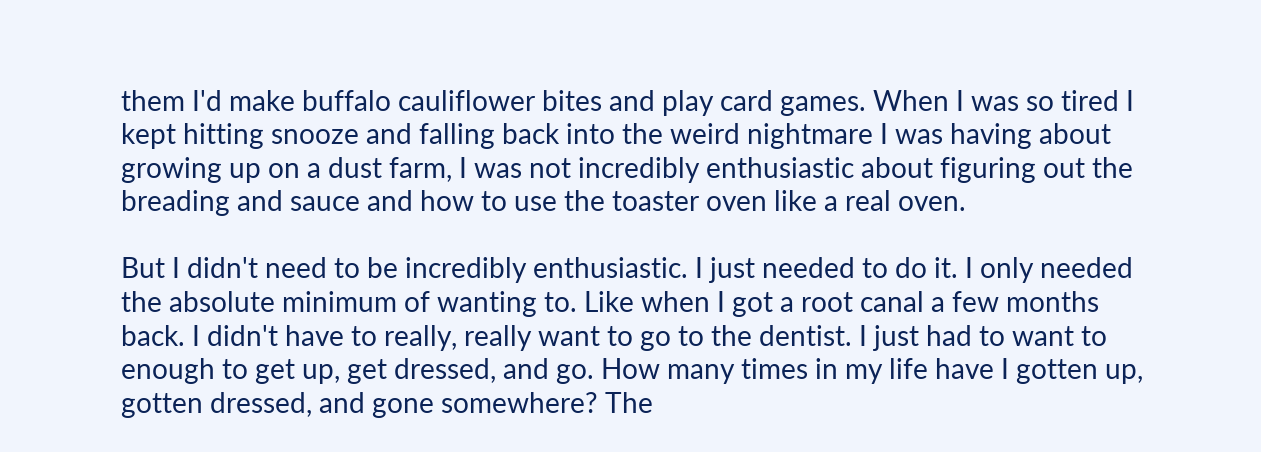them I'd make buffalo cauliflower bites and play card games. When I was so tired I kept hitting snooze and falling back into the weird nightmare I was having about growing up on a dust farm, I was not incredibly enthusiastic about figuring out the breading and sauce and how to use the toaster oven like a real oven.

But I didn't need to be incredibly enthusiastic. I just needed to do it. I only needed the absolute minimum of wanting to. Like when I got a root canal a few months back. I didn't have to really, really want to go to the dentist. I just had to want to enough to get up, get dressed, and go. How many times in my life have I gotten up, gotten dressed, and gone somewhere? The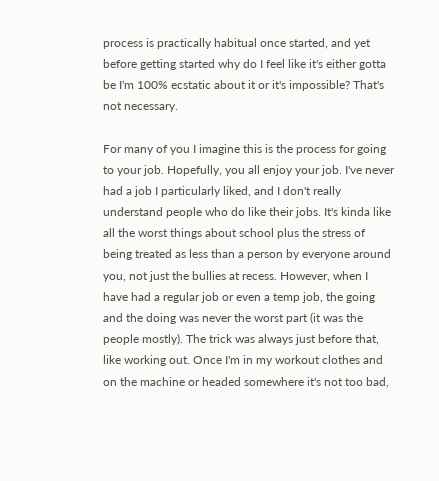process is practically habitual once started, and yet before getting started why do I feel like it's either gotta be I'm 100% ecstatic about it or it's impossible? That's not necessary.

For many of you I imagine this is the process for going to your job. Hopefully, you all enjoy your job. I've never had a job I particularly liked, and I don't really understand people who do like their jobs. It's kinda like all the worst things about school plus the stress of being treated as less than a person by everyone around you, not just the bullies at recess. However, when I have had a regular job or even a temp job, the going and the doing was never the worst part (it was the people mostly). The trick was always just before that, like working out. Once I'm in my workout clothes and on the machine or headed somewhere it's not too bad,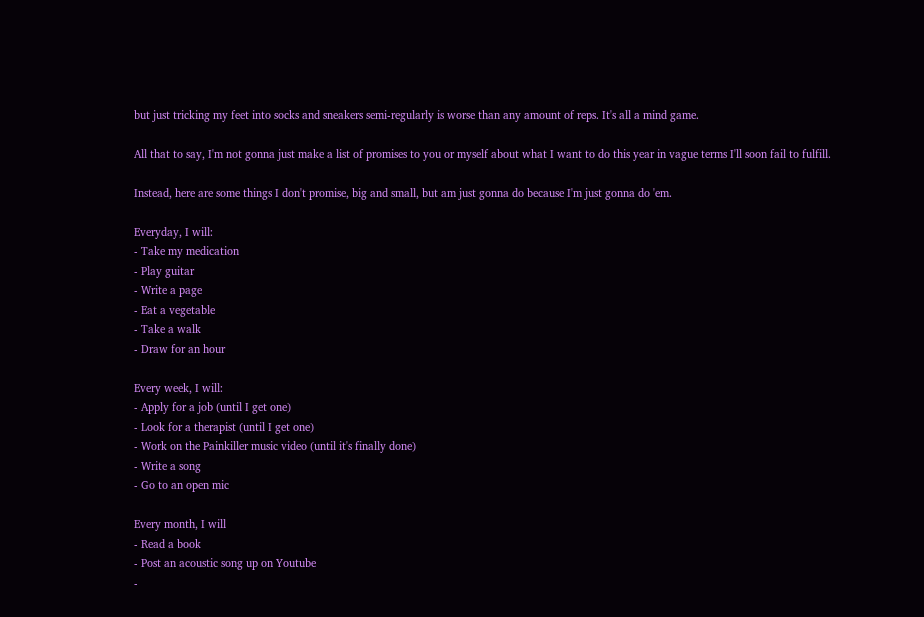but just tricking my feet into socks and sneakers semi-regularly is worse than any amount of reps. It's all a mind game.

All that to say, I'm not gonna just make a list of promises to you or myself about what I want to do this year in vague terms I'll soon fail to fulfill.

Instead, here are some things I don't promise, big and small, but am just gonna do because I'm just gonna do 'em.

Everyday, I will:
- Take my medication
- Play guitar
- Write a page
- Eat a vegetable
- Take a walk
- Draw for an hour

Every week, I will:
- Apply for a job (until I get one)
- Look for a therapist (until I get one)
- Work on the Painkiller music video (until it's finally done)
- Write a song
- Go to an open mic

Every month, I will
- Read a book
- Post an acoustic song up on Youtube
-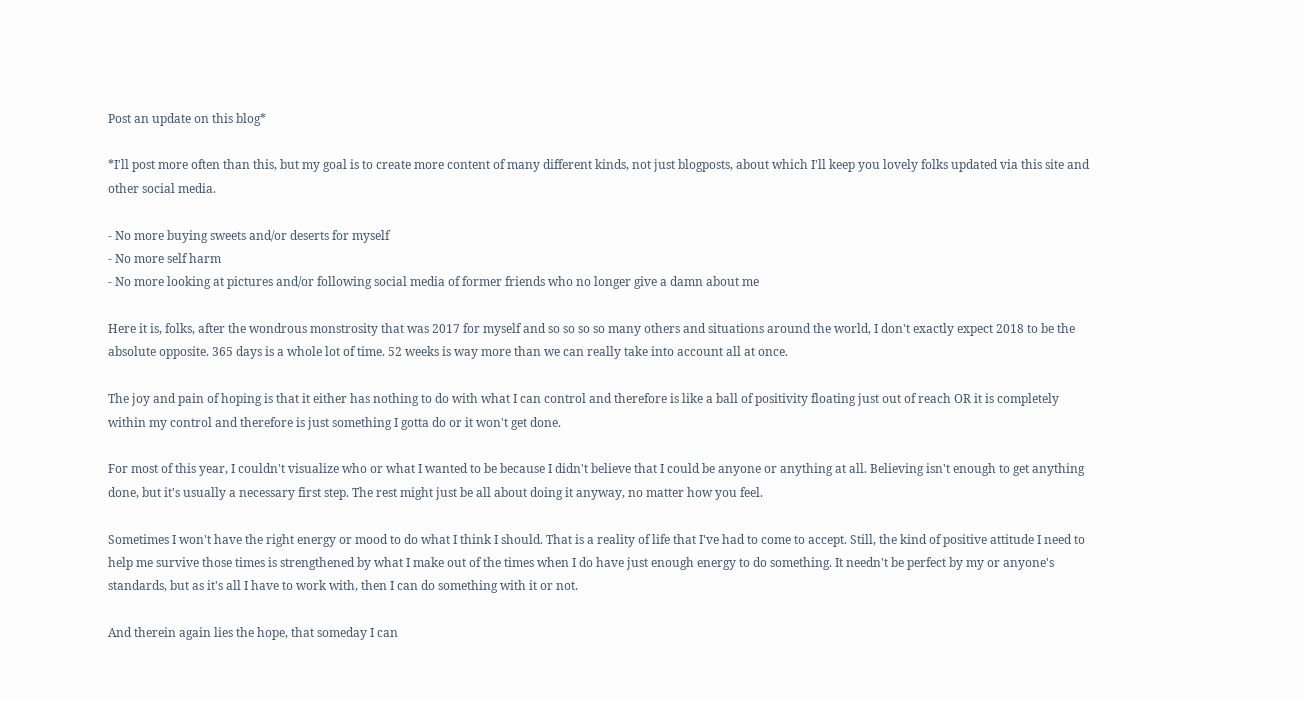Post an update on this blog*

*I'll post more often than this, but my goal is to create more content of many different kinds, not just blogposts, about which I'll keep you lovely folks updated via this site and other social media.

- No more buying sweets and/or deserts for myself
- No more self harm
- No more looking at pictures and/or following social media of former friends who no longer give a damn about me

Here it is, folks, after the wondrous monstrosity that was 2017 for myself and so so so so many others and situations around the world, I don't exactly expect 2018 to be the absolute opposite. 365 days is a whole lot of time. 52 weeks is way more than we can really take into account all at once.

The joy and pain of hoping is that it either has nothing to do with what I can control and therefore is like a ball of positivity floating just out of reach OR it is completely within my control and therefore is just something I gotta do or it won't get done.

For most of this year, I couldn't visualize who or what I wanted to be because I didn't believe that I could be anyone or anything at all. Believing isn't enough to get anything done, but it's usually a necessary first step. The rest might just be all about doing it anyway, no matter how you feel.

Sometimes I won't have the right energy or mood to do what I think I should. That is a reality of life that I've had to come to accept. Still, the kind of positive attitude I need to help me survive those times is strengthened by what I make out of the times when I do have just enough energy to do something. It needn't be perfect by my or anyone's standards, but as it's all I have to work with, then I can do something with it or not.

And therein again lies the hope, that someday I can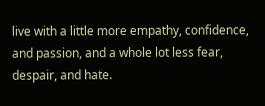live with a little more empathy, confidence, and passion, and a whole lot less fear, despair, and hate.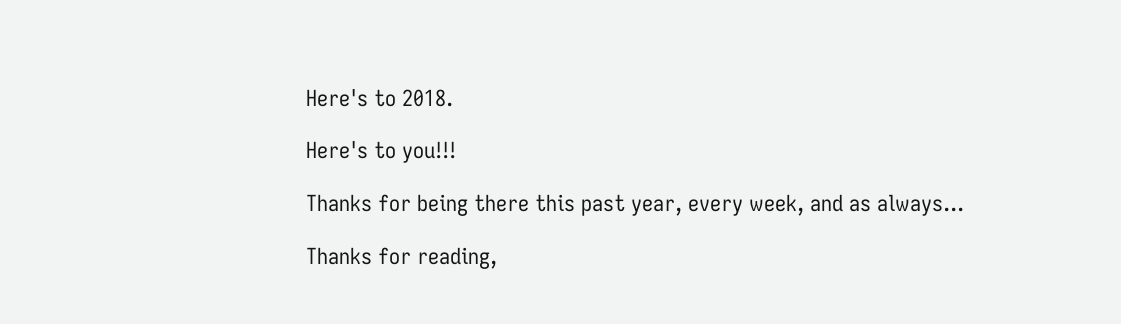Here's to 2018.

Here's to you!!!

Thanks for being there this past year, every week, and as always...

Thanks for reading,